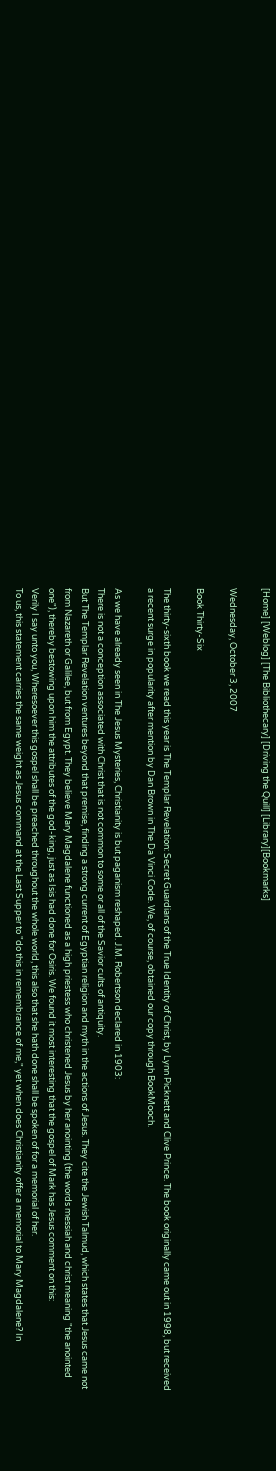[Home] [Weblog] [The Bibliothecary] [Driving the Quill] [Library][Bookmarks]

Wednesday, October 3, 2007

Book Thirty-Six

The thirty-sixth book we read this year is The Templar Revelation: Secret Guardians of the True Identity of Christ, by Lynn Picknett and Clive Prince. The book originally came out in 1998, but received a recent surge in popularity after mention by Dan Brown in The Da Vinci Code. We, of course, obtained our copy through BookMooch.

As we have already seen in The Jesus Mysteries, Christianity is but paganism reshaped. J.M. Robertson declared in 1903:
There is not a conception associated with Christ that is not common to some or all of the Savior cults of antiquity.
But The Templar Revelation ventures beyond that premise, finding a strong current of Egyptian religion and myth in the actions of Jesus. They cite the Jewish Talmud, which states that Jesus came not from Nazareth or Galilee, but from Egypt. They believe Mary Magdalene functioned as a high priestess who christened Jesus by her anointing (the words messiah and christ meaning "the anointed one"), thereby bestowing upon him the attributes of the god-king, just as Isis had done for Osiris. We found it most interesting that the gospel of Mark has Jesus comment on this:
Verily I say unto you, Wheresoever this gospel shall be preached throughout the whole world, this also that she hath done shall be spoken of for a memorial of her.
To us, this statement carries the same weight as Jesus command at the Last Supper to "do this in remembrance of me," yet when does Christianity offer a memorial to Mary Magdalene? In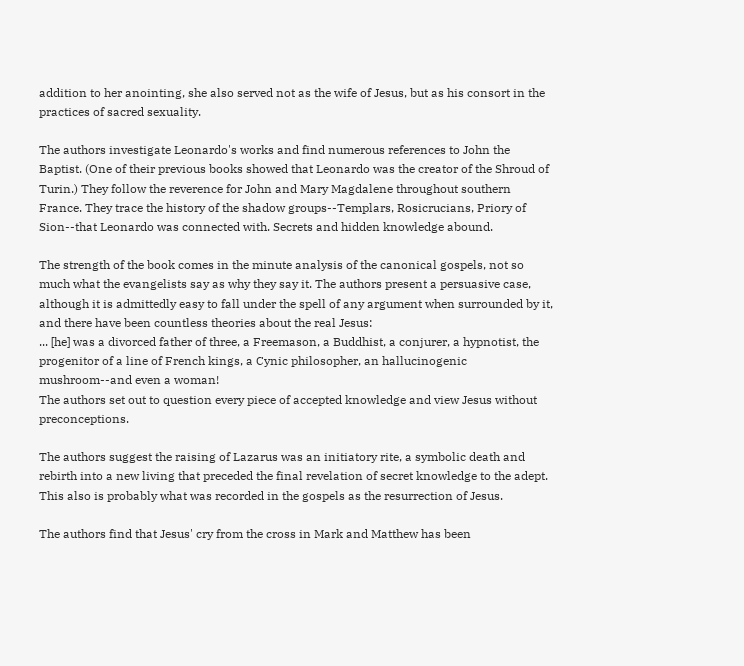addition to her anointing, she also served not as the wife of Jesus, but as his consort in the practices of sacred sexuality.

The authors investigate Leonardo's works and find numerous references to John the Baptist. (One of their previous books showed that Leonardo was the creator of the Shroud of Turin.) They follow the reverence for John and Mary Magdalene throughout southern France. They trace the history of the shadow groups--Templars, Rosicrucians, Priory of Sion--that Leonardo was connected with. Secrets and hidden knowledge abound.

The strength of the book comes in the minute analysis of the canonical gospels, not so much what the evangelists say as why they say it. The authors present a persuasive case, although it is admittedly easy to fall under the spell of any argument when surrounded by it, and there have been countless theories about the real Jesus:
... [he] was a divorced father of three, a Freemason, a Buddhist, a conjurer, a hypnotist, the progenitor of a line of French kings, a Cynic philosopher, an hallucinogenic mushroom--and even a woman!
The authors set out to question every piece of accepted knowledge and view Jesus without preconceptions.

The authors suggest the raising of Lazarus was an initiatory rite, a symbolic death and rebirth into a new living that preceded the final revelation of secret knowledge to the adept. This also is probably what was recorded in the gospels as the resurrection of Jesus.

The authors find that Jesus' cry from the cross in Mark and Matthew has been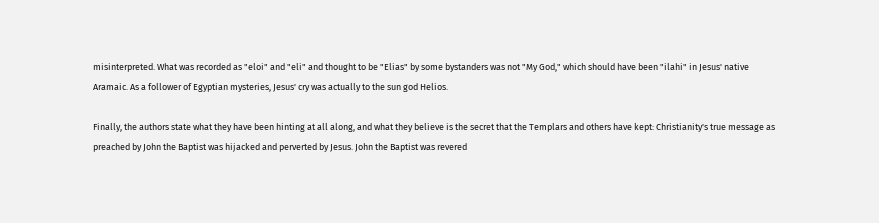misinterpreted. What was recorded as "eloi" and "eli" and thought to be "Elias" by some bystanders was not "My God," which should have been "ilahi" in Jesus' native Aramaic. As a follower of Egyptian mysteries, Jesus' cry was actually to the sun god Helios.

Finally, the authors state what they have been hinting at all along, and what they believe is the secret that the Templars and others have kept: Christianity's true message as preached by John the Baptist was hijacked and perverted by Jesus. John the Baptist was revered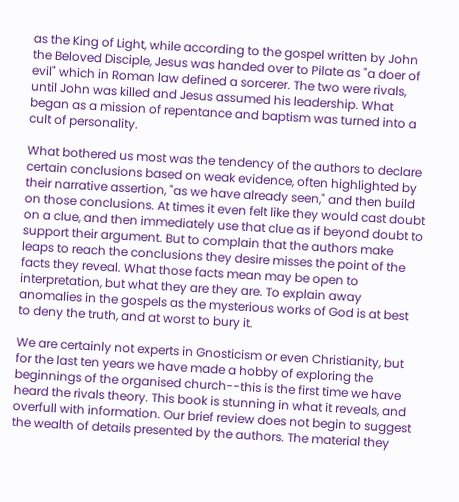as the King of Light, while according to the gospel written by John the Beloved Disciple, Jesus was handed over to Pilate as "a doer of evil" which in Roman law defined a sorcerer. The two were rivals, until John was killed and Jesus assumed his leadership. What began as a mission of repentance and baptism was turned into a cult of personality.

What bothered us most was the tendency of the authors to declare certain conclusions based on weak evidence, often highlighted by their narrative assertion, "as we have already seen," and then build on those conclusions. At times it even felt like they would cast doubt on a clue, and then immediately use that clue as if beyond doubt to support their argument. But to complain that the authors make leaps to reach the conclusions they desire misses the point of the facts they reveal. What those facts mean may be open to interpretation, but what they are they are. To explain away anomalies in the gospels as the mysterious works of God is at best to deny the truth, and at worst to bury it.

We are certainly not experts in Gnosticism or even Christianity, but for the last ten years we have made a hobby of exploring the beginnings of the organised church--this is the first time we have heard the rivals theory. This book is stunning in what it reveals, and overfull with information. Our brief review does not begin to suggest the wealth of details presented by the authors. The material they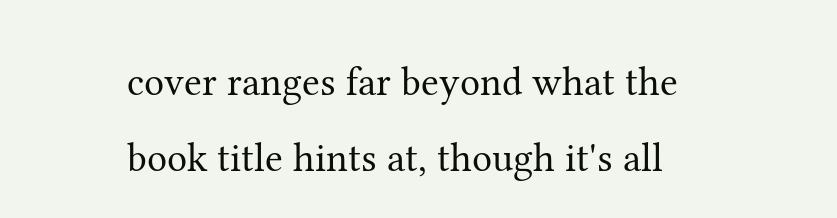cover ranges far beyond what the book title hints at, though it's all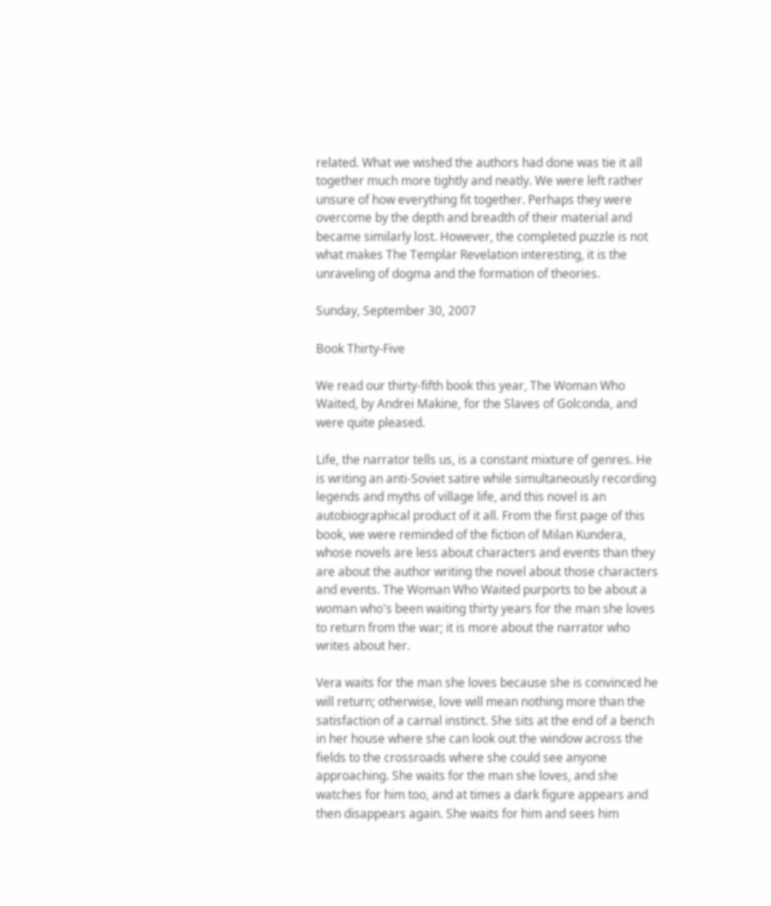related. What we wished the authors had done was tie it all together much more tightly and neatly. We were left rather unsure of how everything fit together. Perhaps they were overcome by the depth and breadth of their material and became similarly lost. However, the completed puzzle is not what makes The Templar Revelation interesting, it is the unraveling of dogma and the formation of theories.

Sunday, September 30, 2007

Book Thirty-Five

We read our thirty-fifth book this year, The Woman Who Waited, by Andrei Makine, for the Slaves of Golconda, and were quite pleased.

Life, the narrator tells us, is a constant mixture of genres. He is writing an anti-Soviet satire while simultaneously recording legends and myths of village life, and this novel is an autobiographical product of it all. From the first page of this book, we were reminded of the fiction of Milan Kundera, whose novels are less about characters and events than they are about the author writing the novel about those characters and events. The Woman Who Waited purports to be about a woman who's been waiting thirty years for the man she loves to return from the war; it is more about the narrator who writes about her.

Vera waits for the man she loves because she is convinced he will return; otherwise, love will mean nothing more than the satisfaction of a carnal instinct. She sits at the end of a bench in her house where she can look out the window across the fields to the crossroads where she could see anyone approaching. She waits for the man she loves, and she watches for him too, and at times a dark figure appears and then disappears again. She waits for him and sees him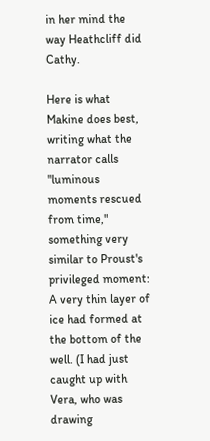in her mind the way Heathcliff did Cathy.

Here is what Makine does best, writing what the narrator calls "luminous moments rescued from time," something very similar to Proust's privileged moment:
A very thin layer of ice had formed at the bottom of the well. (I had just caught up with Vera, who was drawing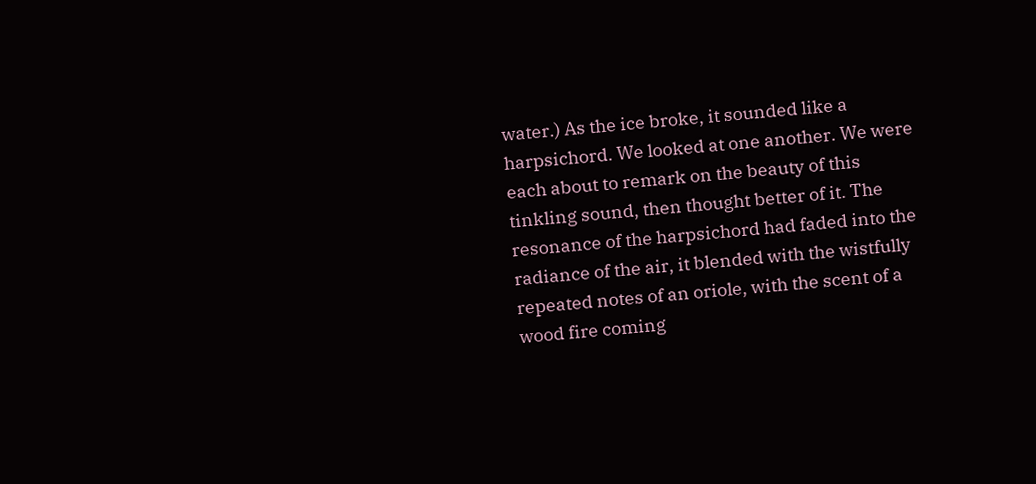water.) As the ice broke, it sounded like a harpsichord. We looked at one another. We were each about to remark on the beauty of this tinkling sound, then thought better of it. The resonance of the harpsichord had faded into the radiance of the air, it blended with the wistfully repeated notes of an oriole, with the scent of a wood fire coming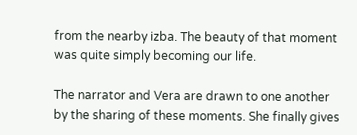from the nearby izba. The beauty of that moment was quite simply becoming our life.

The narrator and Vera are drawn to one another by the sharing of these moments. She finally gives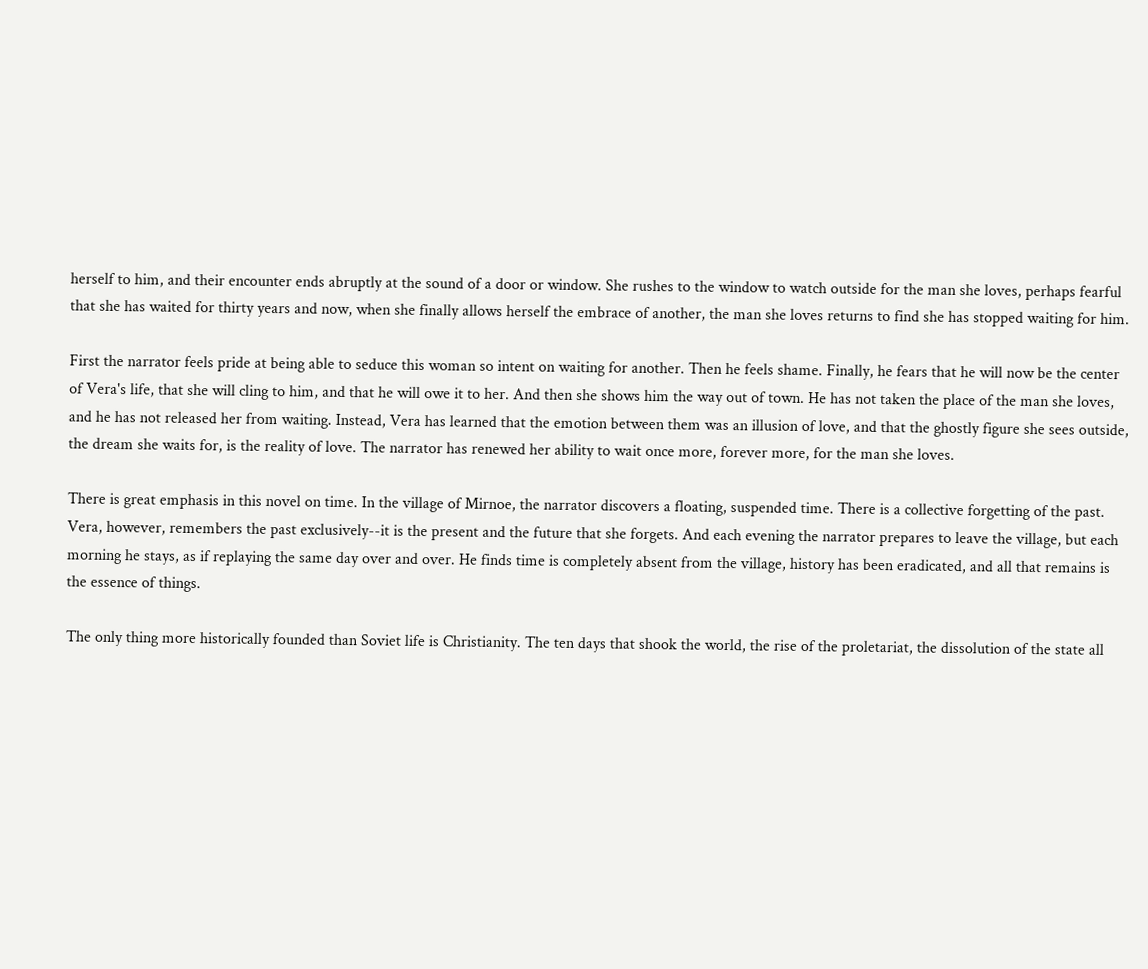herself to him, and their encounter ends abruptly at the sound of a door or window. She rushes to the window to watch outside for the man she loves, perhaps fearful that she has waited for thirty years and now, when she finally allows herself the embrace of another, the man she loves returns to find she has stopped waiting for him.

First the narrator feels pride at being able to seduce this woman so intent on waiting for another. Then he feels shame. Finally, he fears that he will now be the center of Vera's life, that she will cling to him, and that he will owe it to her. And then she shows him the way out of town. He has not taken the place of the man she loves, and he has not released her from waiting. Instead, Vera has learned that the emotion between them was an illusion of love, and that the ghostly figure she sees outside, the dream she waits for, is the reality of love. The narrator has renewed her ability to wait once more, forever more, for the man she loves.

There is great emphasis in this novel on time. In the village of Mirnoe, the narrator discovers a floating, suspended time. There is a collective forgetting of the past. Vera, however, remembers the past exclusively--it is the present and the future that she forgets. And each evening the narrator prepares to leave the village, but each morning he stays, as if replaying the same day over and over. He finds time is completely absent from the village, history has been eradicated, and all that remains is the essence of things.

The only thing more historically founded than Soviet life is Christianity. The ten days that shook the world, the rise of the proletariat, the dissolution of the state all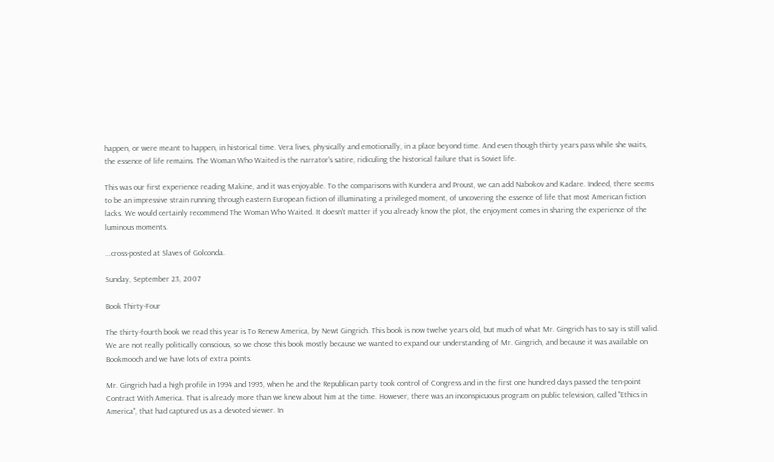happen, or were meant to happen, in historical time. Vera lives, physically and emotionally, in a place beyond time. And even though thirty years pass while she waits, the essence of life remains. The Woman Who Waited is the narrator's satire, ridiculing the historical failure that is Soviet life.

This was our first experience reading Makine, and it was enjoyable. To the comparisons with Kundera and Proust, we can add Nabokov and Kadare. Indeed, there seems to be an impressive strain running through eastern European fiction of illuminating a privileged moment, of uncovering the essence of life that most American fiction lacks. We would certainly recommend The Woman Who Waited. It doesn't matter if you already know the plot, the enjoyment comes in sharing the experience of the luminous moments.

...cross-posted at Slaves of Golconda.

Sunday, September 23, 2007

Book Thirty-Four

The thirty-fourth book we read this year is To Renew America, by Newt Gingrich. This book is now twelve years old, but much of what Mr. Gingrich has to say is still valid. We are not really politically conscious, so we chose this book mostly because we wanted to expand our understanding of Mr. Gingrich, and because it was available on Bookmooch and we have lots of extra points.

Mr. Gingrich had a high profile in 1994 and 1995, when he and the Republican party took control of Congress and in the first one hundred days passed the ten-point Contract With America. That is already more than we knew about him at the time. However, there was an inconspicuous program on public television, called "Ethics in America", that had captured us as a devoted viewer. In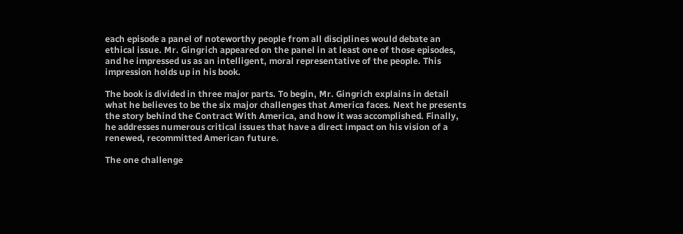each episode a panel of noteworthy people from all disciplines would debate an ethical issue. Mr. Gingrich appeared on the panel in at least one of those episodes, and he impressed us as an intelligent, moral representative of the people. This impression holds up in his book.

The book is divided in three major parts. To begin, Mr. Gingrich explains in detail what he believes to be the six major challenges that America faces. Next he presents the story behind the Contract With America, and how it was accomplished. Finally, he addresses numerous critical issues that have a direct impact on his vision of a renewed, recommitted American future.

The one challenge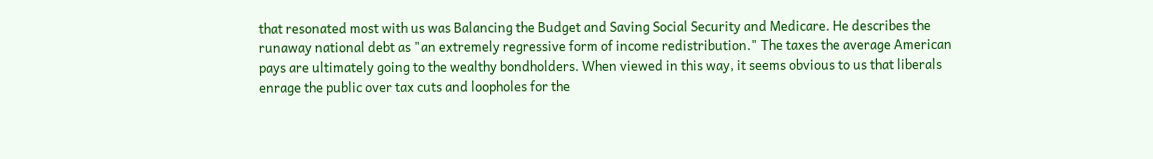that resonated most with us was Balancing the Budget and Saving Social Security and Medicare. He describes the runaway national debt as "an extremely regressive form of income redistribution." The taxes the average American pays are ultimately going to the wealthy bondholders. When viewed in this way, it seems obvious to us that liberals enrage the public over tax cuts and loopholes for the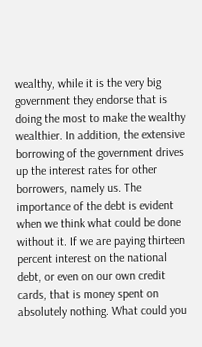wealthy, while it is the very big government they endorse that is doing the most to make the wealthy wealthier. In addition, the extensive borrowing of the government drives up the interest rates for other borrowers, namely us. The importance of the debt is evident when we think what could be done without it. If we are paying thirteen percent interest on the national debt, or even on our own credit cards, that is money spent on absolutely nothing. What could you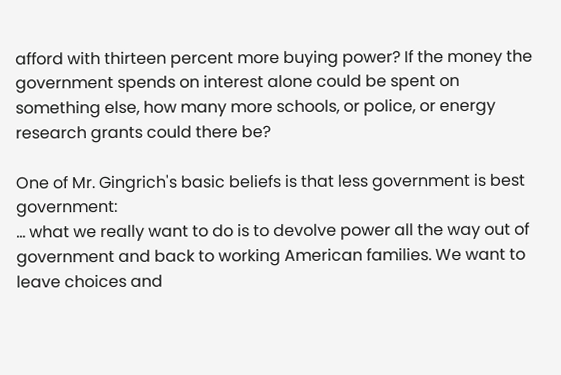afford with thirteen percent more buying power? If the money the government spends on interest alone could be spent on something else, how many more schools, or police, or energy research grants could there be?

One of Mr. Gingrich's basic beliefs is that less government is best government:
... what we really want to do is to devolve power all the way out of government and back to working American families. We want to leave choices and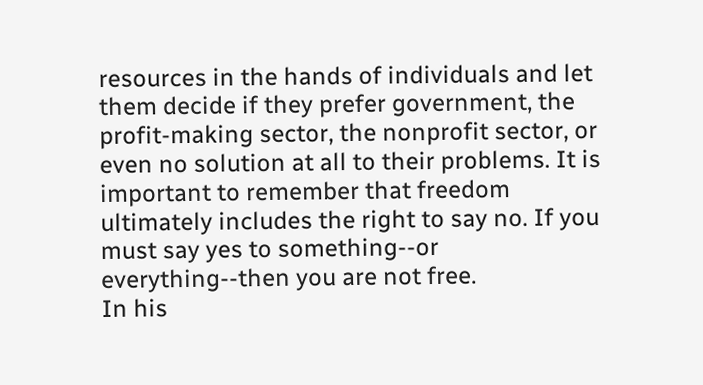resources in the hands of individuals and let them decide if they prefer government, the profit-making sector, the nonprofit sector, or even no solution at all to their problems. It is important to remember that freedom ultimately includes the right to say no. If you must say yes to something--or everything--then you are not free.
In his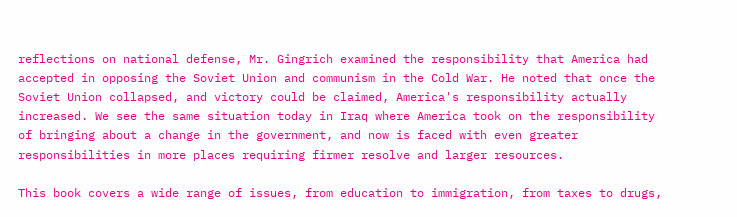reflections on national defense, Mr. Gingrich examined the responsibility that America had accepted in opposing the Soviet Union and communism in the Cold War. He noted that once the Soviet Union collapsed, and victory could be claimed, America's responsibility actually increased. We see the same situation today in Iraq where America took on the responsibility of bringing about a change in the government, and now is faced with even greater responsibilities in more places requiring firmer resolve and larger resources.

This book covers a wide range of issues, from education to immigration, from taxes to drugs,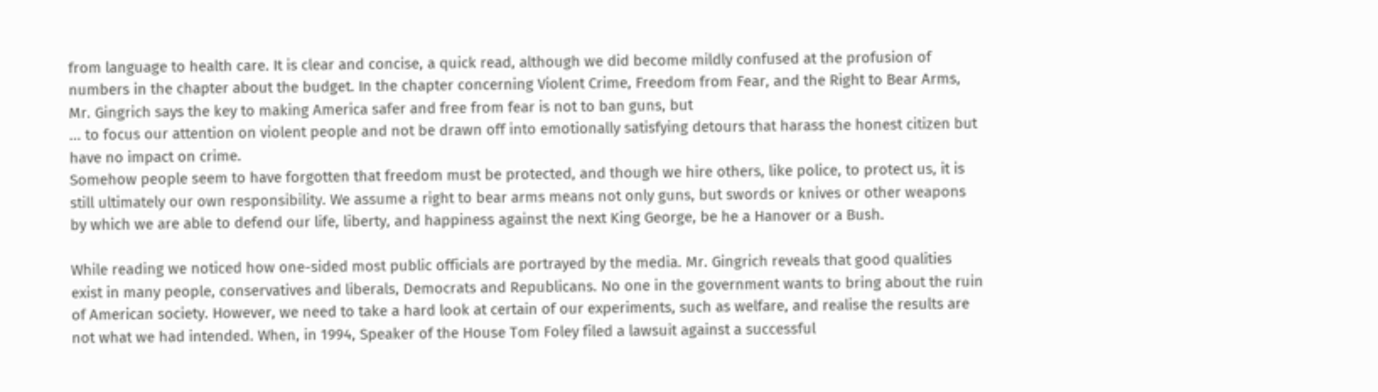from language to health care. It is clear and concise, a quick read, although we did become mildly confused at the profusion of numbers in the chapter about the budget. In the chapter concerning Violent Crime, Freedom from Fear, and the Right to Bear Arms, Mr. Gingrich says the key to making America safer and free from fear is not to ban guns, but
... to focus our attention on violent people and not be drawn off into emotionally satisfying detours that harass the honest citizen but have no impact on crime.
Somehow people seem to have forgotten that freedom must be protected, and though we hire others, like police, to protect us, it is still ultimately our own responsibility. We assume a right to bear arms means not only guns, but swords or knives or other weapons by which we are able to defend our life, liberty, and happiness against the next King George, be he a Hanover or a Bush.

While reading we noticed how one-sided most public officials are portrayed by the media. Mr. Gingrich reveals that good qualities exist in many people, conservatives and liberals, Democrats and Republicans. No one in the government wants to bring about the ruin of American society. However, we need to take a hard look at certain of our experiments, such as welfare, and realise the results are not what we had intended. When, in 1994, Speaker of the House Tom Foley filed a lawsuit against a successful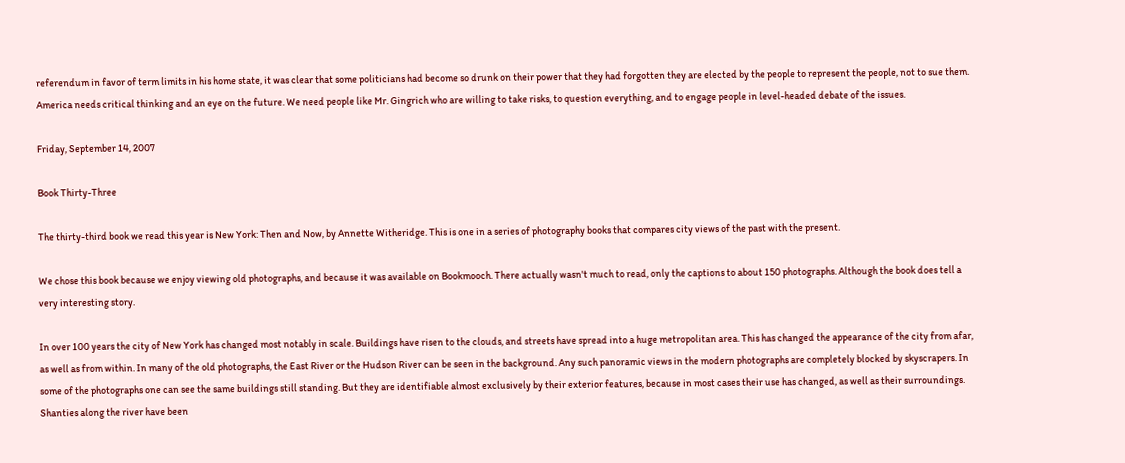referendum in favor of term limits in his home state, it was clear that some politicians had become so drunk on their power that they had forgotten they are elected by the people to represent the people, not to sue them. America needs critical thinking and an eye on the future. We need people like Mr. Gingrich who are willing to take risks, to question everything, and to engage people in level-headed debate of the issues.

Friday, September 14, 2007

Book Thirty-Three

The thirty-third book we read this year is New York: Then and Now, by Annette Witheridge. This is one in a series of photography books that compares city views of the past with the present.

We chose this book because we enjoy viewing old photographs, and because it was available on Bookmooch. There actually wasn't much to read, only the captions to about 150 photographs. Although the book does tell a very interesting story.

In over 100 years the city of New York has changed most notably in scale. Buildings have risen to the clouds, and streets have spread into a huge metropolitan area. This has changed the appearance of the city from afar, as well as from within. In many of the old photographs, the East River or the Hudson River can be seen in the background. Any such panoramic views in the modern photographs are completely blocked by skyscrapers. In some of the photographs one can see the same buildings still standing. But they are identifiable almost exclusively by their exterior features, because in most cases their use has changed, as well as their surroundings. Shanties along the river have been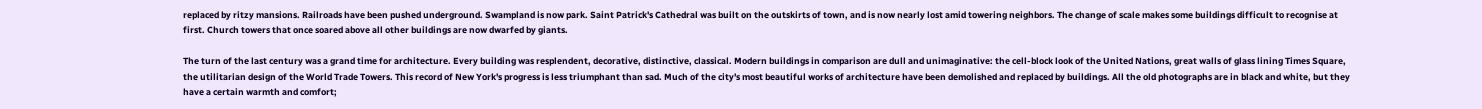replaced by ritzy mansions. Railroads have been pushed underground. Swampland is now park. Saint Patrick's Cathedral was built on the outskirts of town, and is now nearly lost amid towering neighbors. The change of scale makes some buildings difficult to recognise at first. Church towers that once soared above all other buildings are now dwarfed by giants.

The turn of the last century was a grand time for architecture. Every building was resplendent, decorative, distinctive, classical. Modern buildings in comparison are dull and unimaginative: the cell-block look of the United Nations, great walls of glass lining Times Square, the utilitarian design of the World Trade Towers. This record of New York's progress is less triumphant than sad. Much of the city's most beautiful works of architecture have been demolished and replaced by buildings. All the old photographs are in black and white, but they have a certain warmth and comfort;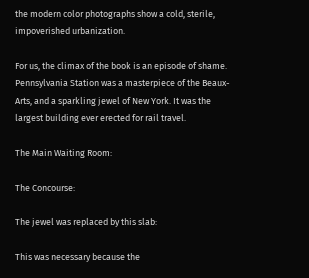the modern color photographs show a cold, sterile, impoverished urbanization.

For us, the climax of the book is an episode of shame. Pennsylvania Station was a masterpiece of the Beaux-Arts, and a sparkling jewel of New York. It was the largest building ever erected for rail travel.

The Main Waiting Room:

The Concourse:

The jewel was replaced by this slab:

This was necessary because the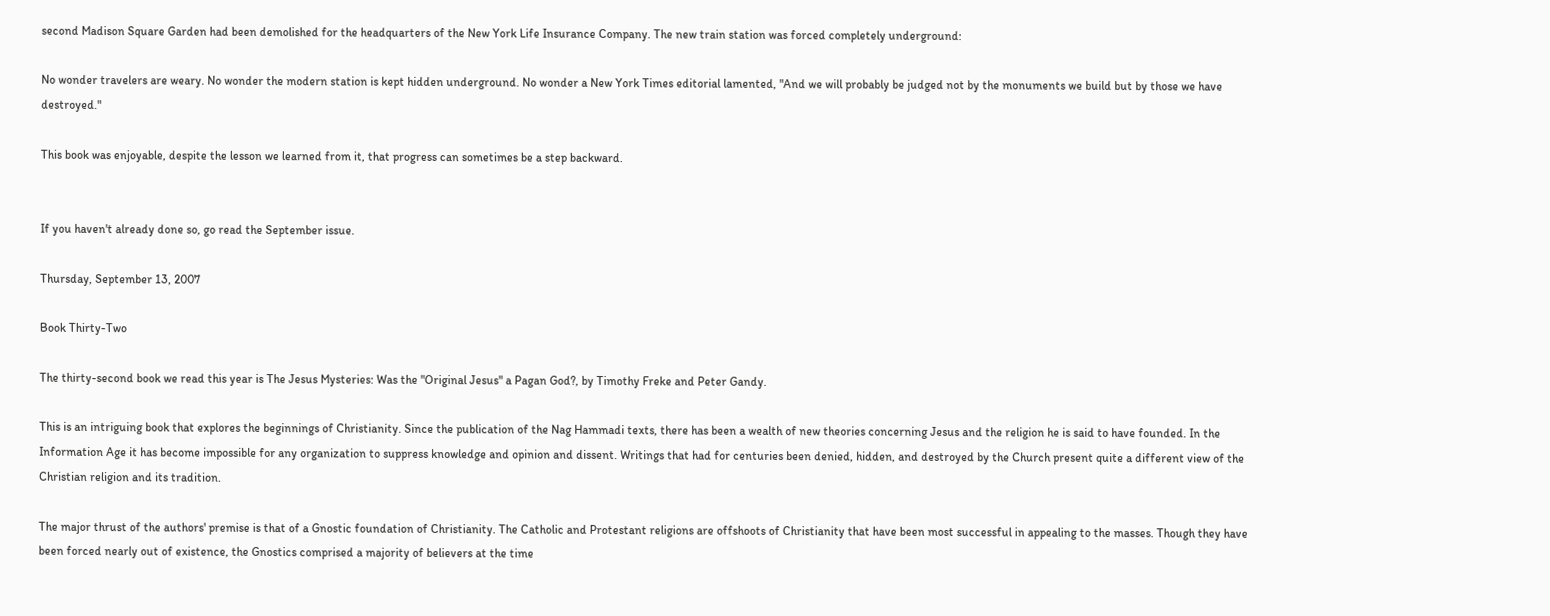second Madison Square Garden had been demolished for the headquarters of the New York Life Insurance Company. The new train station was forced completely underground:

No wonder travelers are weary. No wonder the modern station is kept hidden underground. No wonder a New York Times editorial lamented, "And we will probably be judged not by the monuments we build but by those we have destroyed."

This book was enjoyable, despite the lesson we learned from it, that progress can sometimes be a step backward.


If you haven't already done so, go read the September issue.

Thursday, September 13, 2007

Book Thirty-Two

The thirty-second book we read this year is The Jesus Mysteries: Was the "Original Jesus" a Pagan God?, by Timothy Freke and Peter Gandy.

This is an intriguing book that explores the beginnings of Christianity. Since the publication of the Nag Hammadi texts, there has been a wealth of new theories concerning Jesus and the religion he is said to have founded. In the Information Age it has become impossible for any organization to suppress knowledge and opinion and dissent. Writings that had for centuries been denied, hidden, and destroyed by the Church present quite a different view of the Christian religion and its tradition.

The major thrust of the authors' premise is that of a Gnostic foundation of Christianity. The Catholic and Protestant religions are offshoots of Christianity that have been most successful in appealing to the masses. Though they have been forced nearly out of existence, the Gnostics comprised a majority of believers at the time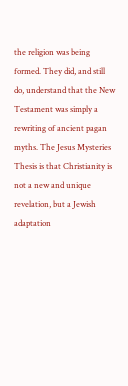the religion was being formed. They did, and still do, understand that the New Testament was simply a rewriting of ancient pagan myths. The Jesus Mysteries Thesis is that Christianity is not a new and unique revelation, but a Jewish adaptation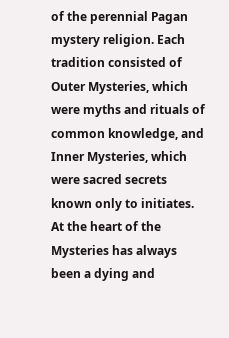of the perennial Pagan mystery religion. Each tradition consisted of Outer Mysteries, which were myths and rituals of common knowledge, and Inner Mysteries, which were sacred secrets known only to initiates. At the heart of the Mysteries has always been a dying and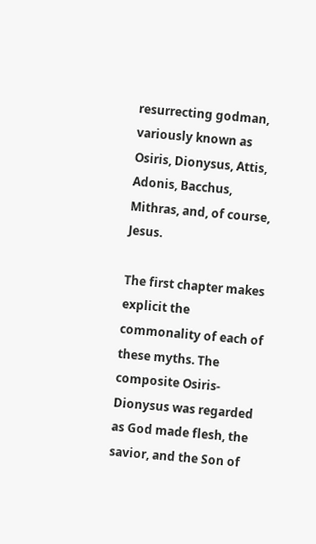resurrecting godman, variously known as Osiris, Dionysus, Attis, Adonis, Bacchus, Mithras, and, of course, Jesus.

The first chapter makes explicit the commonality of each of these myths. The composite Osiris-Dionysus was regarded as God made flesh, the savior, and the Son of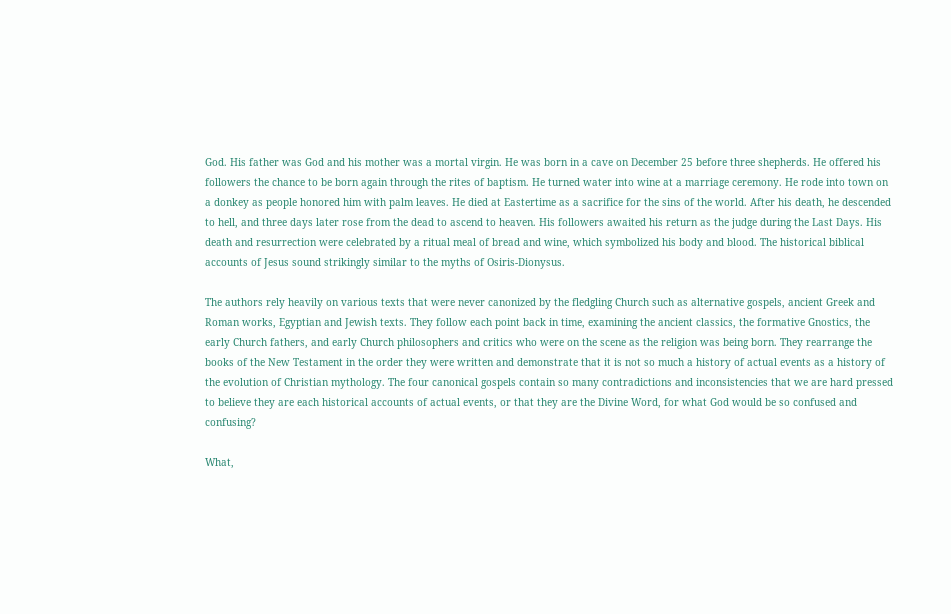God. His father was God and his mother was a mortal virgin. He was born in a cave on December 25 before three shepherds. He offered his followers the chance to be born again through the rites of baptism. He turned water into wine at a marriage ceremony. He rode into town on a donkey as people honored him with palm leaves. He died at Eastertime as a sacrifice for the sins of the world. After his death, he descended to hell, and three days later rose from the dead to ascend to heaven. His followers awaited his return as the judge during the Last Days. His death and resurrection were celebrated by a ritual meal of bread and wine, which symbolized his body and blood. The historical biblical accounts of Jesus sound strikingly similar to the myths of Osiris-Dionysus.

The authors rely heavily on various texts that were never canonized by the fledgling Church such as alternative gospels, ancient Greek and Roman works, Egyptian and Jewish texts. They follow each point back in time, examining the ancient classics, the formative Gnostics, the early Church fathers, and early Church philosophers and critics who were on the scene as the religion was being born. They rearrange the books of the New Testament in the order they were written and demonstrate that it is not so much a history of actual events as a history of the evolution of Christian mythology. The four canonical gospels contain so many contradictions and inconsistencies that we are hard pressed to believe they are each historical accounts of actual events, or that they are the Divine Word, for what God would be so confused and confusing?

What,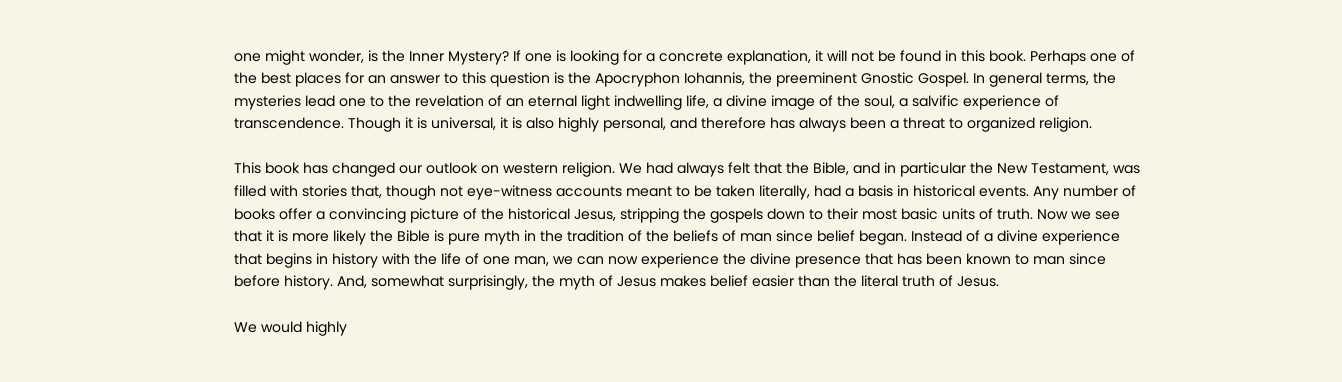one might wonder, is the Inner Mystery? If one is looking for a concrete explanation, it will not be found in this book. Perhaps one of the best places for an answer to this question is the Apocryphon Iohannis, the preeminent Gnostic Gospel. In general terms, the mysteries lead one to the revelation of an eternal light indwelling life, a divine image of the soul, a salvific experience of transcendence. Though it is universal, it is also highly personal, and therefore has always been a threat to organized religion.

This book has changed our outlook on western religion. We had always felt that the Bible, and in particular the New Testament, was filled with stories that, though not eye-witness accounts meant to be taken literally, had a basis in historical events. Any number of books offer a convincing picture of the historical Jesus, stripping the gospels down to their most basic units of truth. Now we see that it is more likely the Bible is pure myth in the tradition of the beliefs of man since belief began. Instead of a divine experience that begins in history with the life of one man, we can now experience the divine presence that has been known to man since before history. And, somewhat surprisingly, the myth of Jesus makes belief easier than the literal truth of Jesus.

We would highly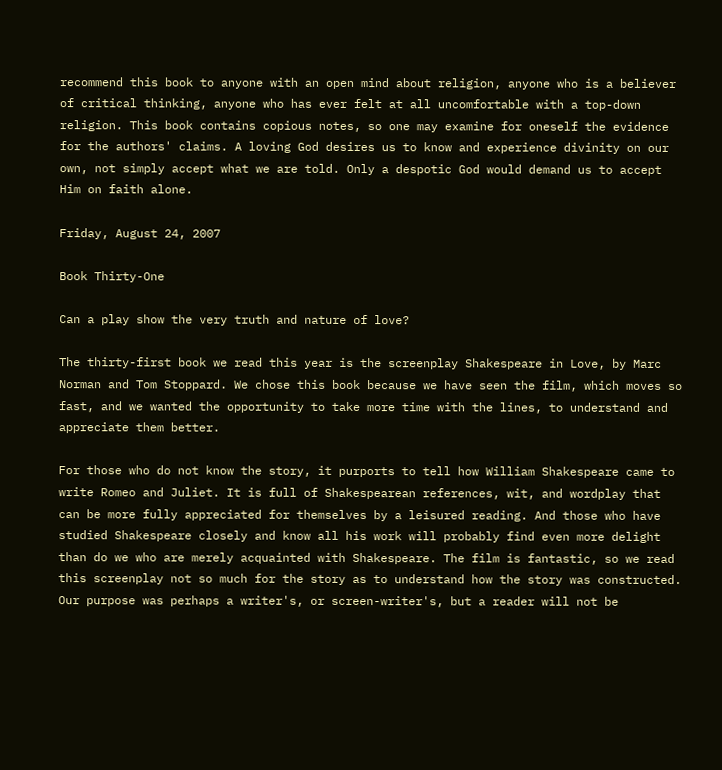recommend this book to anyone with an open mind about religion, anyone who is a believer of critical thinking, anyone who has ever felt at all uncomfortable with a top-down religion. This book contains copious notes, so one may examine for oneself the evidence for the authors' claims. A loving God desires us to know and experience divinity on our own, not simply accept what we are told. Only a despotic God would demand us to accept Him on faith alone.

Friday, August 24, 2007

Book Thirty-One

Can a play show the very truth and nature of love?

The thirty-first book we read this year is the screenplay Shakespeare in Love, by Marc Norman and Tom Stoppard. We chose this book because we have seen the film, which moves so fast, and we wanted the opportunity to take more time with the lines, to understand and appreciate them better.

For those who do not know the story, it purports to tell how William Shakespeare came to write Romeo and Juliet. It is full of Shakespearean references, wit, and wordplay that can be more fully appreciated for themselves by a leisured reading. And those who have studied Shakespeare closely and know all his work will probably find even more delight than do we who are merely acquainted with Shakespeare. The film is fantastic, so we read this screenplay not so much for the story as to understand how the story was constructed. Our purpose was perhaps a writer's, or screen-writer's, but a reader will not be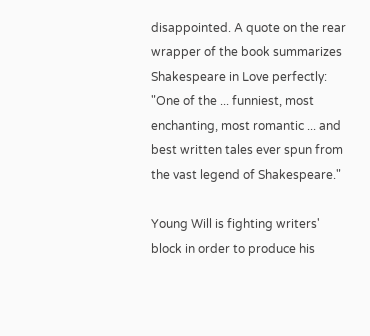disappointed. A quote on the rear wrapper of the book summarizes Shakespeare in Love perfectly: "One of the ... funniest, most enchanting, most romantic ... and best written tales ever spun from the vast legend of Shakespeare."

Young Will is fighting writers' block in order to produce his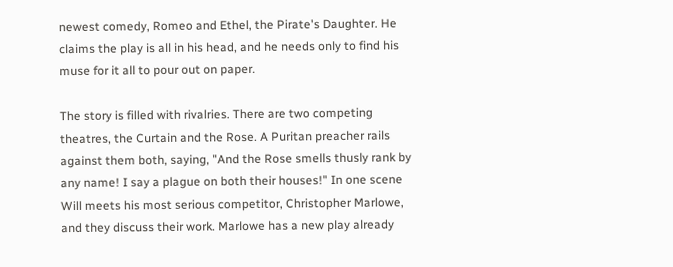newest comedy, Romeo and Ethel, the Pirate's Daughter. He claims the play is all in his head, and he needs only to find his muse for it all to pour out on paper.

The story is filled with rivalries. There are two competing theatres, the Curtain and the Rose. A Puritan preacher rails against them both, saying, "And the Rose smells thusly rank by any name! I say a plague on both their houses!" In one scene Will meets his most serious competitor, Christopher Marlowe, and they discuss their work. Marlowe has a new play already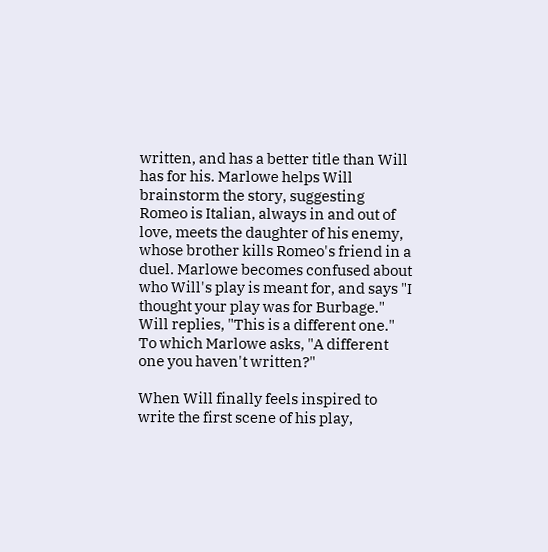written, and has a better title than Will has for his. Marlowe helps Will brainstorm the story, suggesting Romeo is Italian, always in and out of love, meets the daughter of his enemy, whose brother kills Romeo's friend in a duel. Marlowe becomes confused about who Will's play is meant for, and says "I thought your play was for Burbage." Will replies, "This is a different one." To which Marlowe asks, "A different one you haven't written?"

When Will finally feels inspired to write the first scene of his play,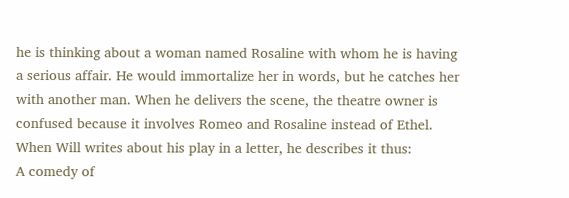he is thinking about a woman named Rosaline with whom he is having a serious affair. He would immortalize her in words, but he catches her with another man. When he delivers the scene, the theatre owner is confused because it involves Romeo and Rosaline instead of Ethel. When Will writes about his play in a letter, he describes it thus:
A comedy of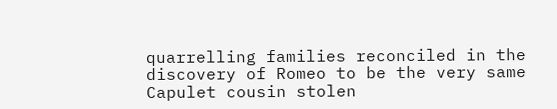quarrelling families reconciled in the discovery of Romeo to be the very same Capulet cousin stolen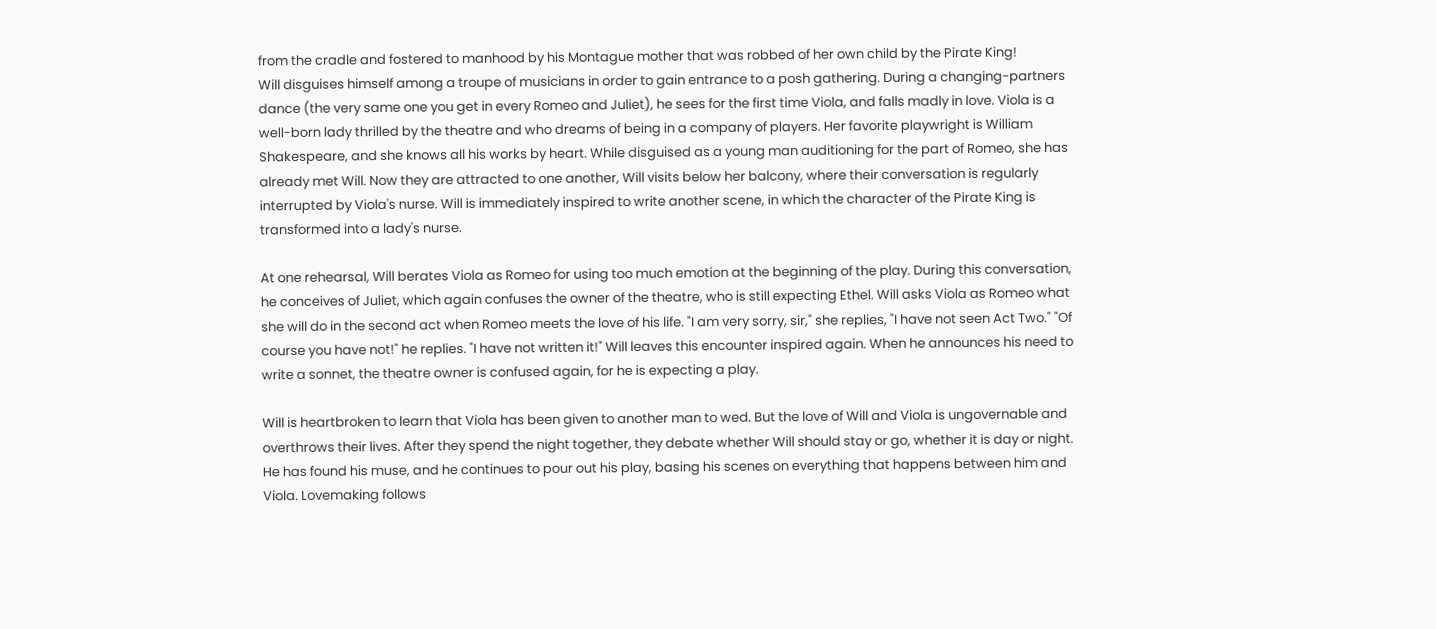from the cradle and fostered to manhood by his Montague mother that was robbed of her own child by the Pirate King!
Will disguises himself among a troupe of musicians in order to gain entrance to a posh gathering. During a changing-partners dance (the very same one you get in every Romeo and Juliet), he sees for the first time Viola, and falls madly in love. Viola is a well-born lady thrilled by the theatre and who dreams of being in a company of players. Her favorite playwright is William Shakespeare, and she knows all his works by heart. While disguised as a young man auditioning for the part of Romeo, she has already met Will. Now they are attracted to one another, Will visits below her balcony, where their conversation is regularly interrupted by Viola's nurse. Will is immediately inspired to write another scene, in which the character of the Pirate King is transformed into a lady's nurse.

At one rehearsal, Will berates Viola as Romeo for using too much emotion at the beginning of the play. During this conversation, he conceives of Juliet, which again confuses the owner of the theatre, who is still expecting Ethel. Will asks Viola as Romeo what she will do in the second act when Romeo meets the love of his life. "I am very sorry, sir," she replies, "I have not seen Act Two." "Of course you have not!" he replies. "I have not written it!" Will leaves this encounter inspired again. When he announces his need to write a sonnet, the theatre owner is confused again, for he is expecting a play.

Will is heartbroken to learn that Viola has been given to another man to wed. But the love of Will and Viola is ungovernable and overthrows their lives. After they spend the night together, they debate whether Will should stay or go, whether it is day or night. He has found his muse, and he continues to pour out his play, basing his scenes on everything that happens between him and Viola. Lovemaking follows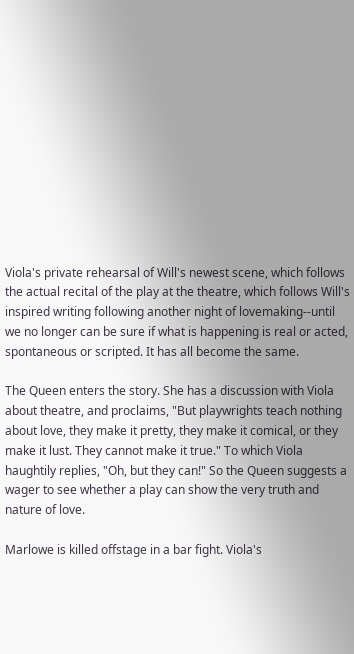Viola's private rehearsal of Will's newest scene, which follows the actual recital of the play at the theatre, which follows Will's inspired writing following another night of lovemaking--until we no longer can be sure if what is happening is real or acted, spontaneous or scripted. It has all become the same.

The Queen enters the story. She has a discussion with Viola about theatre, and proclaims, "But playwrights teach nothing about love, they make it pretty, they make it comical, or they make it lust. They cannot make it true." To which Viola haughtily replies, "Oh, but they can!" So the Queen suggests a wager to see whether a play can show the very truth and nature of love.

Marlowe is killed offstage in a bar fight. Viola's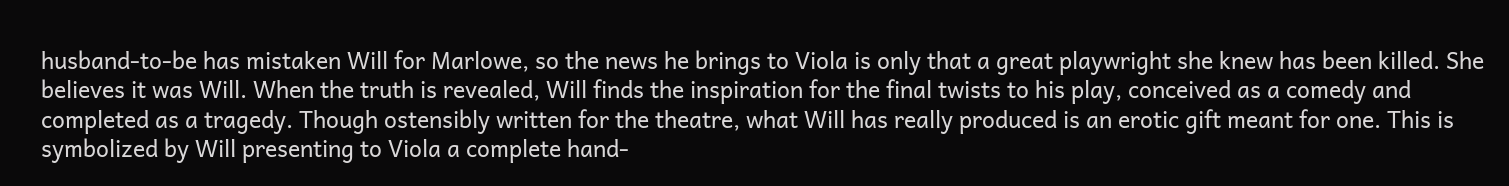husband-to-be has mistaken Will for Marlowe, so the news he brings to Viola is only that a great playwright she knew has been killed. She believes it was Will. When the truth is revealed, Will finds the inspiration for the final twists to his play, conceived as a comedy and completed as a tragedy. Though ostensibly written for the theatre, what Will has really produced is an erotic gift meant for one. This is symbolized by Will presenting to Viola a complete hand-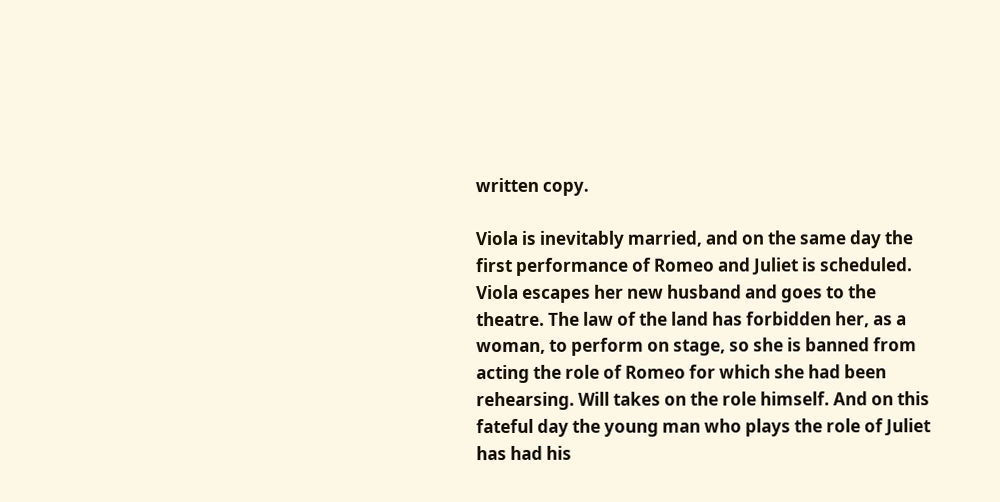written copy.

Viola is inevitably married, and on the same day the first performance of Romeo and Juliet is scheduled. Viola escapes her new husband and goes to the theatre. The law of the land has forbidden her, as a woman, to perform on stage, so she is banned from acting the role of Romeo for which she had been rehearsing. Will takes on the role himself. And on this fateful day the young man who plays the role of Juliet has had his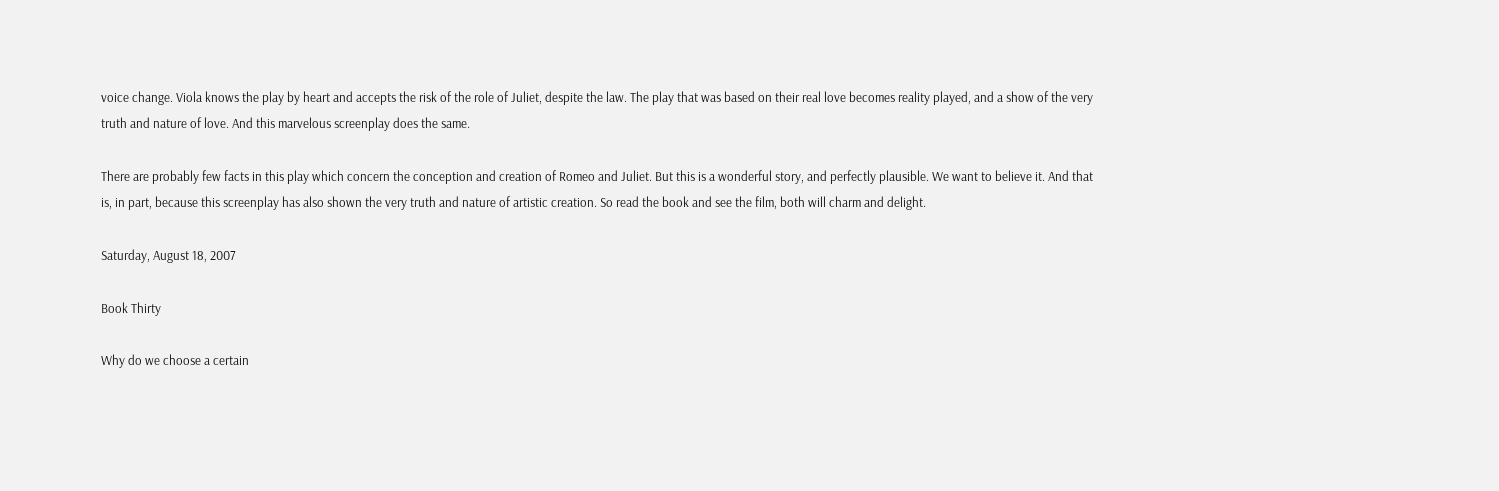voice change. Viola knows the play by heart and accepts the risk of the role of Juliet, despite the law. The play that was based on their real love becomes reality played, and a show of the very truth and nature of love. And this marvelous screenplay does the same.

There are probably few facts in this play which concern the conception and creation of Romeo and Juliet. But this is a wonderful story, and perfectly plausible. We want to believe it. And that is, in part, because this screenplay has also shown the very truth and nature of artistic creation. So read the book and see the film, both will charm and delight.

Saturday, August 18, 2007

Book Thirty

Why do we choose a certain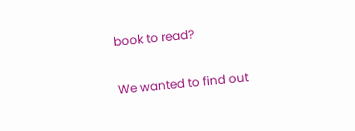book to read?

We wanted to find out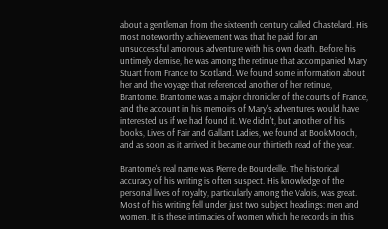about a gentleman from the sixteenth century called Chastelard. His most noteworthy achievement was that he paid for an unsuccessful amorous adventure with his own death. Before his untimely demise, he was among the retinue that accompanied Mary Stuart from France to Scotland. We found some information about her and the voyage that referenced another of her retinue, Brantome. Brantome was a major chronicler of the courts of France, and the account in his memoirs of Mary's adventures would have interested us if we had found it. We didn't, but another of his books, Lives of Fair and Gallant Ladies, we found at BookMooch, and as soon as it arrived it became our thirtieth read of the year.

Brantome's real name was Pierre de Bourdeille. The historical accuracy of his writing is often suspect. His knowledge of the personal lives of royalty, particularly among the Valois, was great. Most of his writing fell under just two subject headings: men and women. It is these intimacies of women which he records in this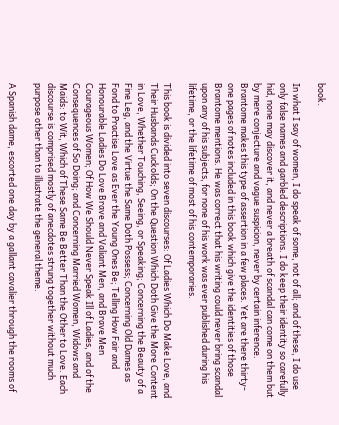book.

In what I say of women, I do speak of some, not of all; and of these, I do use only false names and garbled descriptions. I do keep their identity so carefully hid, none may discover it, and never a breath of scandal can come on them but by mere conjecture and vague suspicion, never by certain inference.
Brantome makes this type of assertion in a few places. Yet are there thirty-one pages of notes included in this book which give the identities of those Brantome mentions. He was correct that his writing could never bring scandal upon any of his subjects, for none of his work was ever published during his lifetime, or the lifetime of most of his contemporaries.

This book is divided into seven discourses: Of Ladies Which Do Make Love, and Their Husbands Cuckolds; On the Question Which Doth Give the More Content in Love, Whether Touching, Seeing, or Speaking; Concerning the Beauty of a Fine Leg, and the Virtue the Same Doth Possess; Concerning Old Dames as Fond to Practise Love as Ever the Young Ones Be; Telling How Fair and Honourable Ladies Do Love Brave and Valiant Men, and Brave Men Courageous Women; Of How We Should Never Speak Ill of Ladies, and of the Consequences of So Doing; and Concerning Married Women, Widows and Maids: to Wit, Which of These Same Be Better Than the Other to Love. Each discourse is comprised mostly of anecdotes strung together without much purpose other than to illustrate the general theme.

A Spanish dame, escorted one day by a gallant cavalier through the rooms of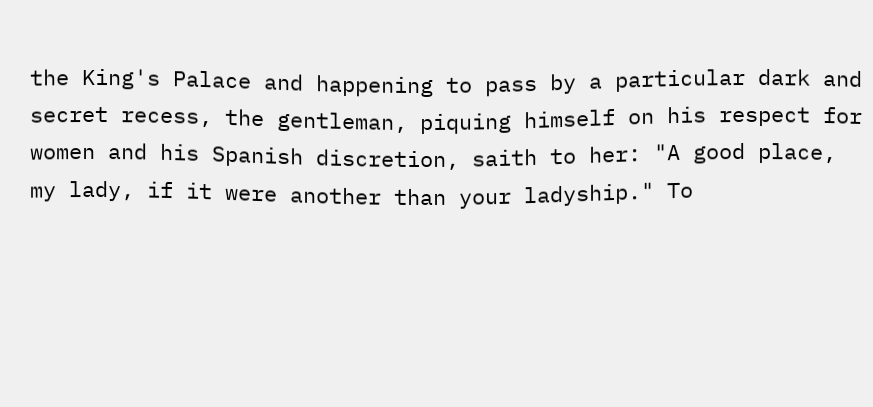the King's Palace and happening to pass by a particular dark and secret recess, the gentleman, piquing himself on his respect for women and his Spanish discretion, saith to her: "A good place, my lady, if it were another than your ladyship." To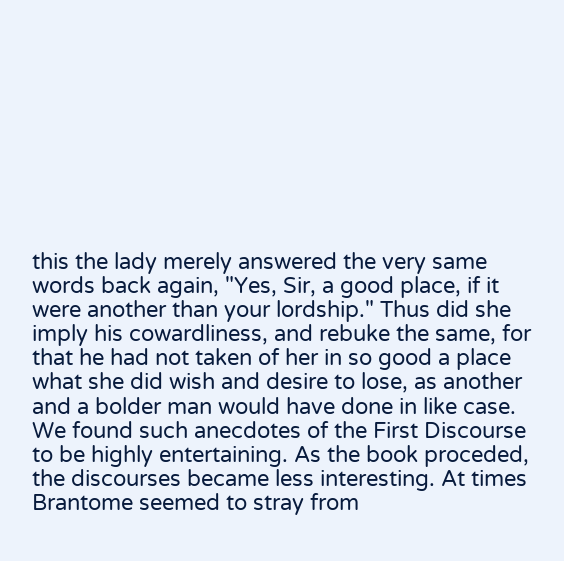this the lady merely answered the very same words back again, "Yes, Sir, a good place, if it were another than your lordship." Thus did she imply his cowardliness, and rebuke the same, for that he had not taken of her in so good a place what she did wish and desire to lose, as another and a bolder man would have done in like case.
We found such anecdotes of the First Discourse to be highly entertaining. As the book proceded, the discourses became less interesting. At times Brantome seemed to stray from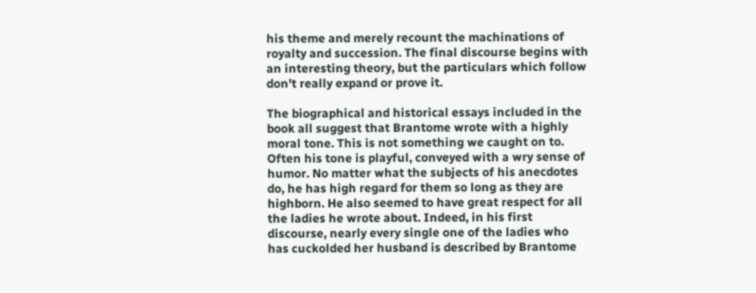his theme and merely recount the machinations of royalty and succession. The final discourse begins with an interesting theory, but the particulars which follow don't really expand or prove it.

The biographical and historical essays included in the book all suggest that Brantome wrote with a highly moral tone. This is not something we caught on to. Often his tone is playful, conveyed with a wry sense of humor. No matter what the subjects of his anecdotes do, he has high regard for them so long as they are highborn. He also seemed to have great respect for all the ladies he wrote about. Indeed, in his first discourse, nearly every single one of the ladies who has cuckolded her husband is described by Brantome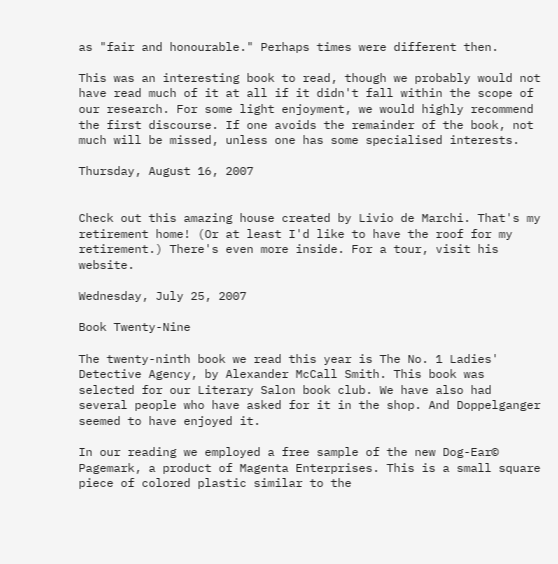as "fair and honourable." Perhaps times were different then.

This was an interesting book to read, though we probably would not have read much of it at all if it didn't fall within the scope of our research. For some light enjoyment, we would highly recommend the first discourse. If one avoids the remainder of the book, not much will be missed, unless one has some specialised interests.

Thursday, August 16, 2007


Check out this amazing house created by Livio de Marchi. That's my retirement home! (Or at least I'd like to have the roof for my retirement.) There's even more inside. For a tour, visit his website.

Wednesday, July 25, 2007

Book Twenty-Nine

The twenty-ninth book we read this year is The No. 1 Ladies' Detective Agency, by Alexander McCall Smith. This book was selected for our Literary Salon book club. We have also had several people who have asked for it in the shop. And Doppelganger seemed to have enjoyed it.

In our reading we employed a free sample of the new Dog-Ear© Pagemark, a product of Magenta Enterprises. This is a small square piece of colored plastic similar to the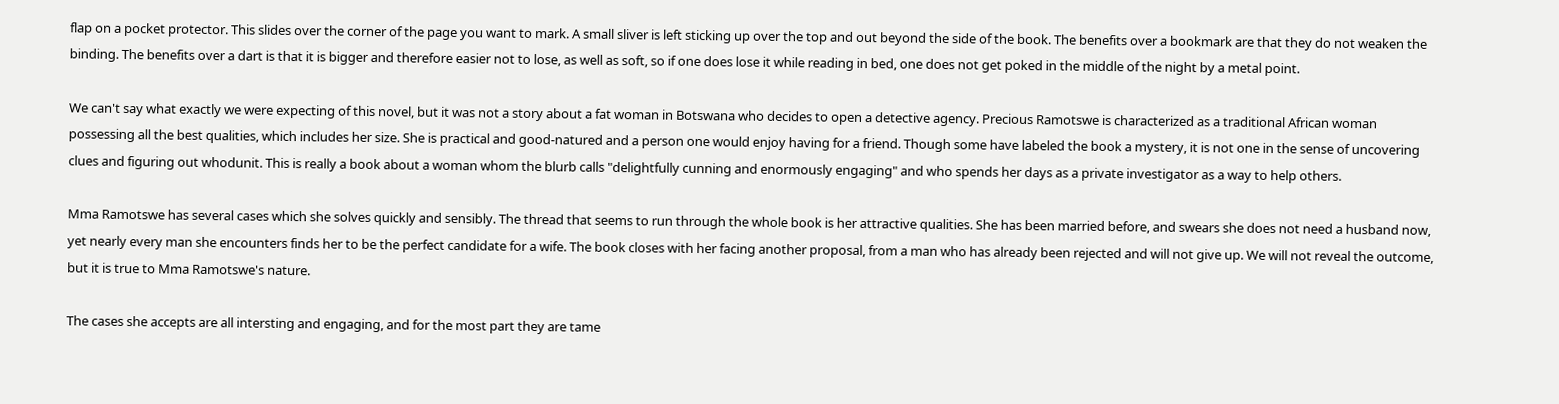flap on a pocket protector. This slides over the corner of the page you want to mark. A small sliver is left sticking up over the top and out beyond the side of the book. The benefits over a bookmark are that they do not weaken the binding. The benefits over a dart is that it is bigger and therefore easier not to lose, as well as soft, so if one does lose it while reading in bed, one does not get poked in the middle of the night by a metal point.

We can't say what exactly we were expecting of this novel, but it was not a story about a fat woman in Botswana who decides to open a detective agency. Precious Ramotswe is characterized as a traditional African woman possessing all the best qualities, which includes her size. She is practical and good-natured and a person one would enjoy having for a friend. Though some have labeled the book a mystery, it is not one in the sense of uncovering clues and figuring out whodunit. This is really a book about a woman whom the blurb calls "delightfully cunning and enormously engaging" and who spends her days as a private investigator as a way to help others.

Mma Ramotswe has several cases which she solves quickly and sensibly. The thread that seems to run through the whole book is her attractive qualities. She has been married before, and swears she does not need a husband now, yet nearly every man she encounters finds her to be the perfect candidate for a wife. The book closes with her facing another proposal, from a man who has already been rejected and will not give up. We will not reveal the outcome, but it is true to Mma Ramotswe's nature.

The cases she accepts are all intersting and engaging, and for the most part they are tame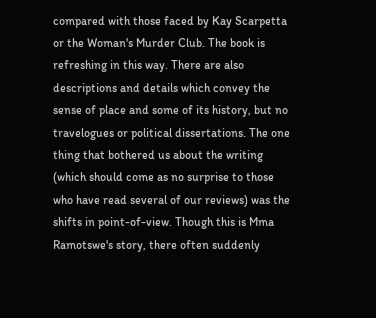compared with those faced by Kay Scarpetta or the Woman's Murder Club. The book is refreshing in this way. There are also descriptions and details which convey the sense of place and some of its history, but no travelogues or political dissertations. The one thing that bothered us about the writing (which should come as no surprise to those who have read several of our reviews) was the shifts in point-of-view. Though this is Mma Ramotswe's story, there often suddenly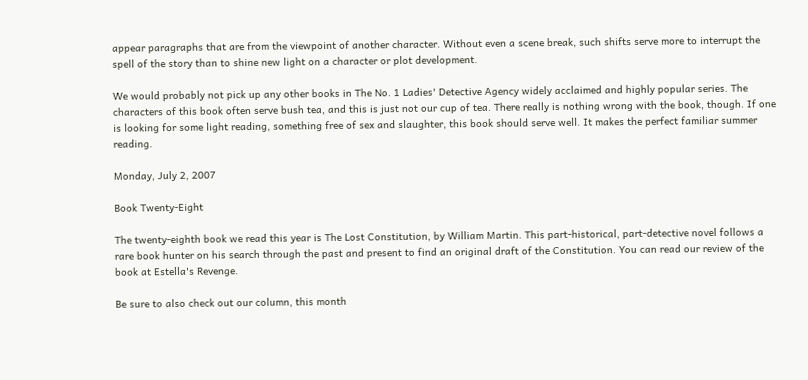appear paragraphs that are from the viewpoint of another character. Without even a scene break, such shifts serve more to interrupt the spell of the story than to shine new light on a character or plot development.

We would probably not pick up any other books in The No. 1 Ladies' Detective Agency widely acclaimed and highly popular series. The characters of this book often serve bush tea, and this is just not our cup of tea. There really is nothing wrong with the book, though. If one is looking for some light reading, something free of sex and slaughter, this book should serve well. It makes the perfect familiar summer reading.

Monday, July 2, 2007

Book Twenty-Eight

The twenty-eighth book we read this year is The Lost Constitution, by William Martin. This part-historical, part-detective novel follows a rare book hunter on his search through the past and present to find an original draft of the Constitution. You can read our review of the book at Estella's Revenge.

Be sure to also check out our column, this month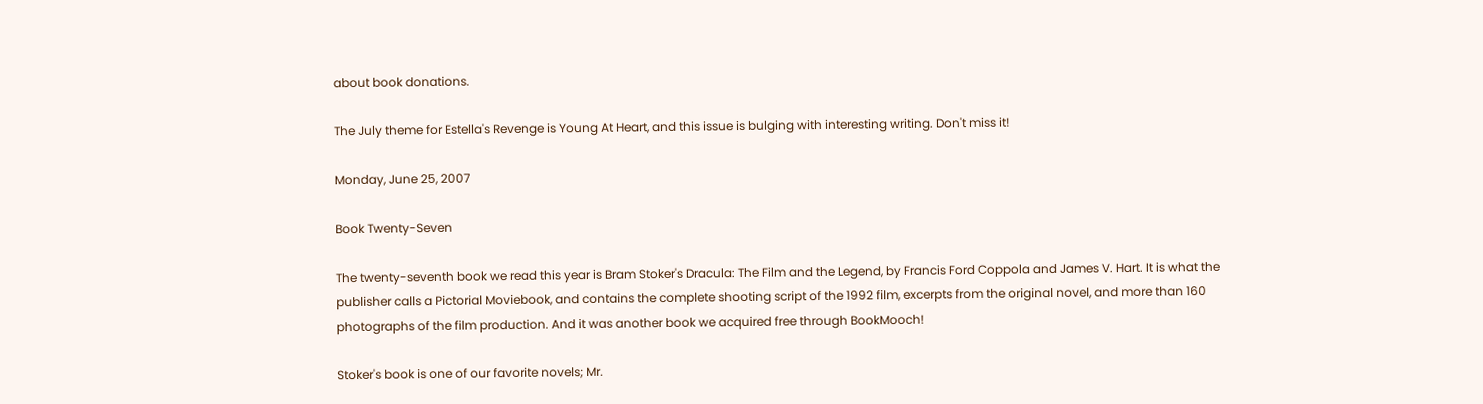about book donations.

The July theme for Estella's Revenge is Young At Heart, and this issue is bulging with interesting writing. Don't miss it!

Monday, June 25, 2007

Book Twenty-Seven

The twenty-seventh book we read this year is Bram Stoker's Dracula: The Film and the Legend, by Francis Ford Coppola and James V. Hart. It is what the publisher calls a Pictorial Moviebook, and contains the complete shooting script of the 1992 film, excerpts from the original novel, and more than 160 photographs of the film production. And it was another book we acquired free through BookMooch!

Stoker's book is one of our favorite novels; Mr.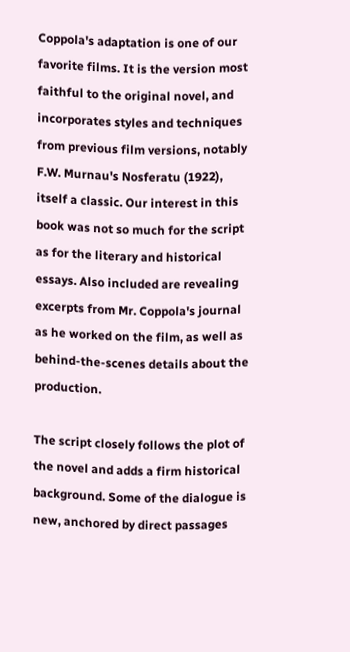Coppola's adaptation is one of our favorite films. It is the version most faithful to the original novel, and incorporates styles and techniques from previous film versions, notably F.W. Murnau's Nosferatu (1922), itself a classic. Our interest in this book was not so much for the script as for the literary and historical essays. Also included are revealing excerpts from Mr. Coppola's journal as he worked on the film, as well as behind-the-scenes details about the production.

The script closely follows the plot of the novel and adds a firm historical background. Some of the dialogue is new, anchored by direct passages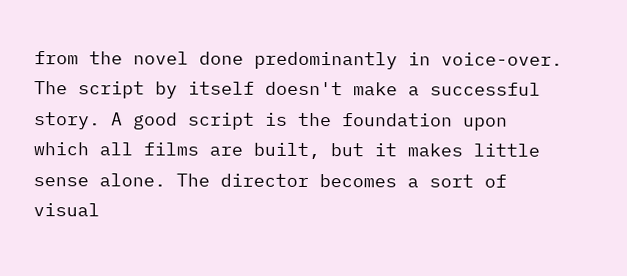from the novel done predominantly in voice-over. The script by itself doesn't make a successful story. A good script is the foundation upon which all films are built, but it makes little sense alone. The director becomes a sort of visual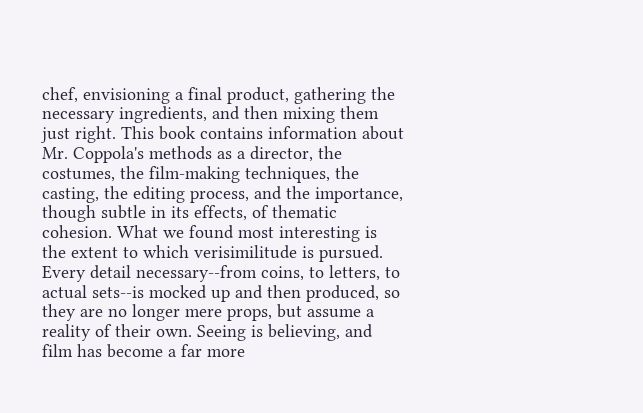chef, envisioning a final product, gathering the necessary ingredients, and then mixing them just right. This book contains information about Mr. Coppola's methods as a director, the costumes, the film-making techniques, the casting, the editing process, and the importance, though subtle in its effects, of thematic cohesion. What we found most interesting is the extent to which verisimilitude is pursued. Every detail necessary--from coins, to letters, to actual sets--is mocked up and then produced, so they are no longer mere props, but assume a reality of their own. Seeing is believing, and film has become a far more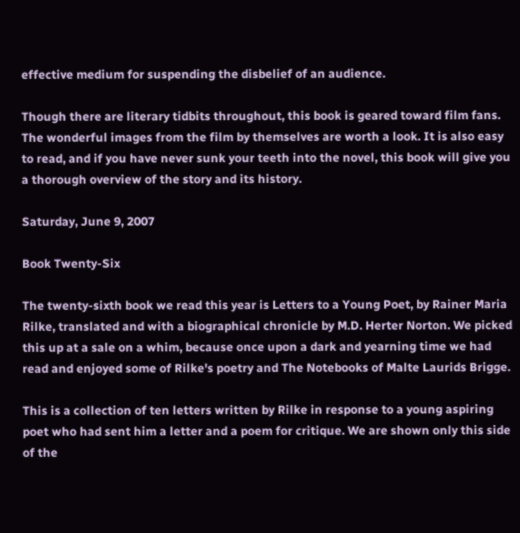effective medium for suspending the disbelief of an audience.

Though there are literary tidbits throughout, this book is geared toward film fans. The wonderful images from the film by themselves are worth a look. It is also easy to read, and if you have never sunk your teeth into the novel, this book will give you a thorough overview of the story and its history.

Saturday, June 9, 2007

Book Twenty-Six

The twenty-sixth book we read this year is Letters to a Young Poet, by Rainer Maria Rilke, translated and with a biographical chronicle by M.D. Herter Norton. We picked this up at a sale on a whim, because once upon a dark and yearning time we had read and enjoyed some of Rilke's poetry and The Notebooks of Malte Laurids Brigge.

This is a collection of ten letters written by Rilke in response to a young aspiring poet who had sent him a letter and a poem for critique. We are shown only this side of the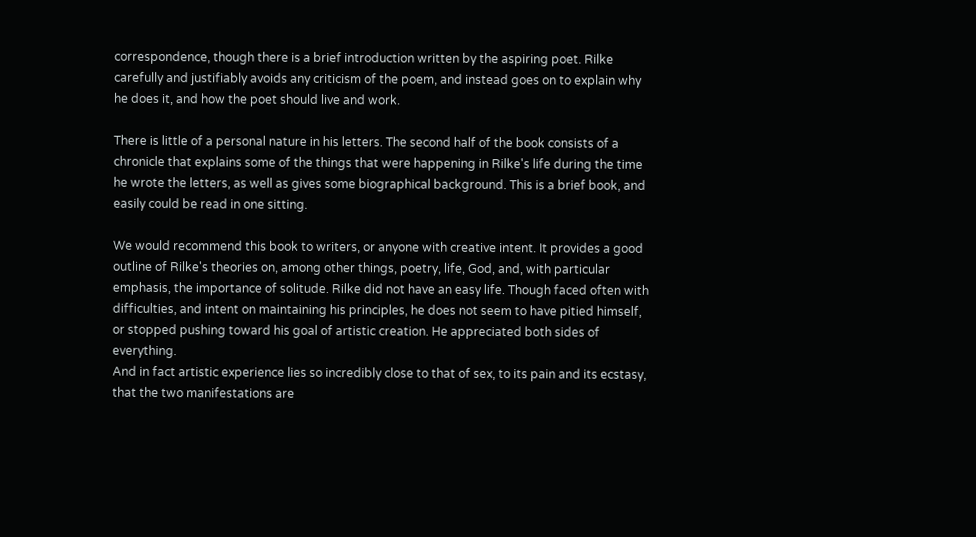correspondence, though there is a brief introduction written by the aspiring poet. Rilke carefully and justifiably avoids any criticism of the poem, and instead goes on to explain why he does it, and how the poet should live and work.

There is little of a personal nature in his letters. The second half of the book consists of a chronicle that explains some of the things that were happening in Rilke's life during the time he wrote the letters, as well as gives some biographical background. This is a brief book, and easily could be read in one sitting.

We would recommend this book to writers, or anyone with creative intent. It provides a good outline of Rilke's theories on, among other things, poetry, life, God, and, with particular emphasis, the importance of solitude. Rilke did not have an easy life. Though faced often with difficulties, and intent on maintaining his principles, he does not seem to have pitied himself, or stopped pushing toward his goal of artistic creation. He appreciated both sides of everything.
And in fact artistic experience lies so incredibly close to that of sex, to its pain and its ecstasy, that the two manifestations are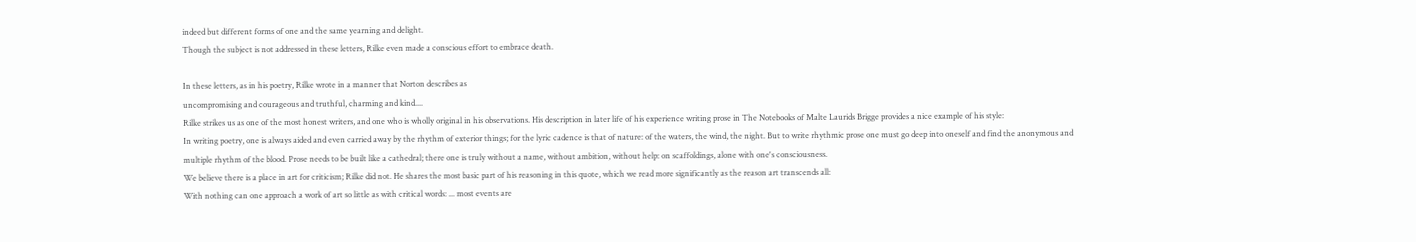indeed but different forms of one and the same yearning and delight.
Though the subject is not addressed in these letters, Rilke even made a conscious effort to embrace death.

In these letters, as in his poetry, Rilke wrote in a manner that Norton describes as
uncompromising and courageous and truthful, charming and kind....
Rilke strikes us as one of the most honest writers, and one who is wholly original in his observations. His description in later life of his experience writing prose in The Notebooks of Malte Laurids Brigge provides a nice example of his style:
In writing poetry, one is always aided and even carried away by the rhythm of exterior things; for the lyric cadence is that of nature: of the waters, the wind, the night. But to write rhythmic prose one must go deep into oneself and find the anonymous and multiple rhythm of the blood. Prose needs to be built like a cathedral; there one is truly without a name, without ambition, without help: on scaffoldings, alone with one's consciousness.
We believe there is a place in art for criticism; Rilke did not. He shares the most basic part of his reasoning in this quote, which we read more significantly as the reason art transcends all:
With nothing can one approach a work of art so little as with critical words: ... most events are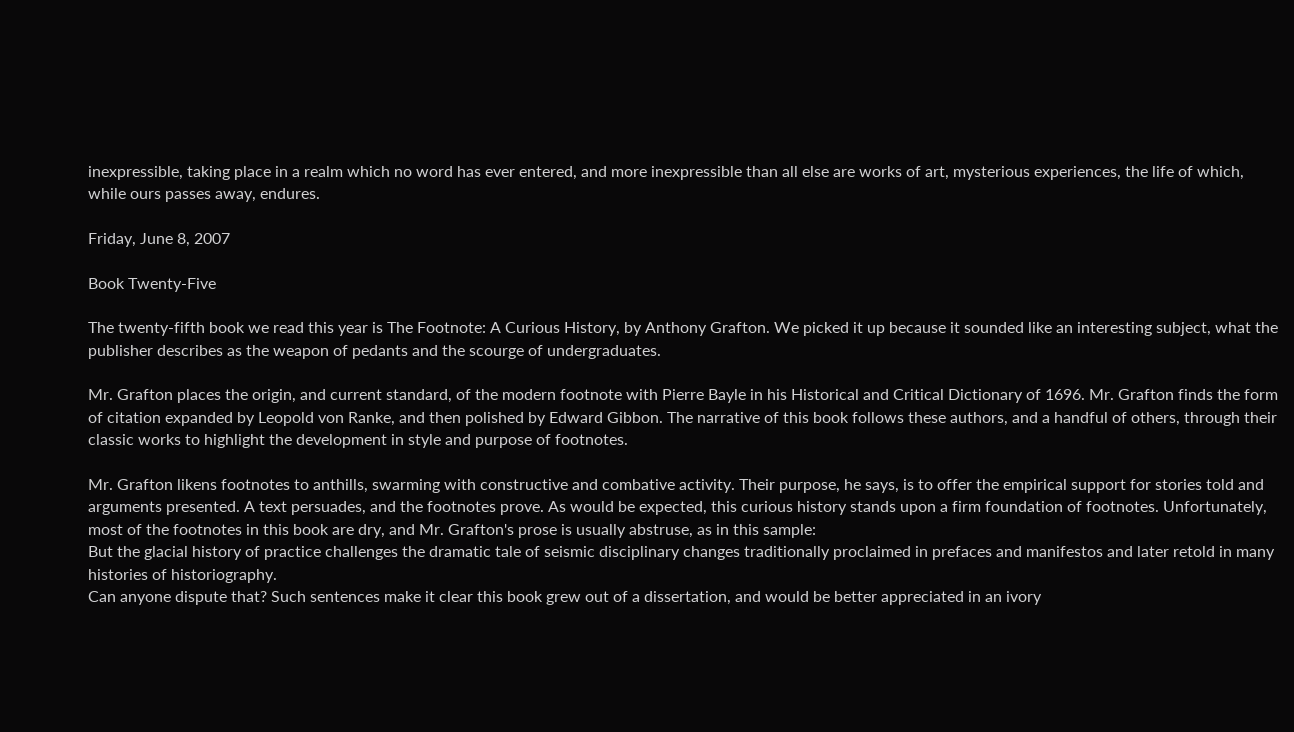inexpressible, taking place in a realm which no word has ever entered, and more inexpressible than all else are works of art, mysterious experiences, the life of which, while ours passes away, endures.

Friday, June 8, 2007

Book Twenty-Five

The twenty-fifth book we read this year is The Footnote: A Curious History, by Anthony Grafton. We picked it up because it sounded like an interesting subject, what the publisher describes as the weapon of pedants and the scourge of undergraduates.

Mr. Grafton places the origin, and current standard, of the modern footnote with Pierre Bayle in his Historical and Critical Dictionary of 1696. Mr. Grafton finds the form of citation expanded by Leopold von Ranke, and then polished by Edward Gibbon. The narrative of this book follows these authors, and a handful of others, through their classic works to highlight the development in style and purpose of footnotes.

Mr. Grafton likens footnotes to anthills, swarming with constructive and combative activity. Their purpose, he says, is to offer the empirical support for stories told and arguments presented. A text persuades, and the footnotes prove. As would be expected, this curious history stands upon a firm foundation of footnotes. Unfortunately, most of the footnotes in this book are dry, and Mr. Grafton's prose is usually abstruse, as in this sample:
But the glacial history of practice challenges the dramatic tale of seismic disciplinary changes traditionally proclaimed in prefaces and manifestos and later retold in many histories of historiography.
Can anyone dispute that? Such sentences make it clear this book grew out of a dissertation, and would be better appreciated in an ivory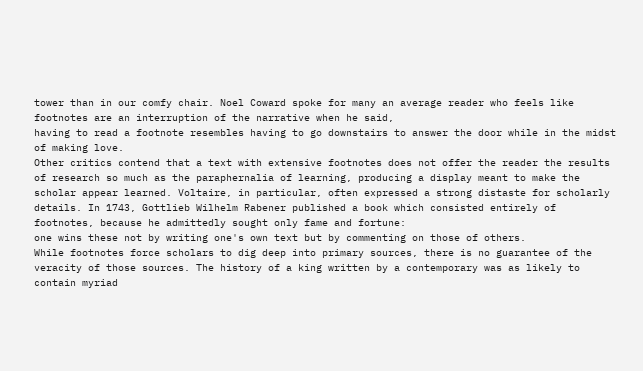tower than in our comfy chair. Noel Coward spoke for many an average reader who feels like footnotes are an interruption of the narrative when he said,
having to read a footnote resembles having to go downstairs to answer the door while in the midst of making love.
Other critics contend that a text with extensive footnotes does not offer the reader the results of research so much as the paraphernalia of learning, producing a display meant to make the scholar appear learned. Voltaire, in particular, often expressed a strong distaste for scholarly details. In 1743, Gottlieb Wilhelm Rabener published a book which consisted entirely of footnotes, because he admittedly sought only fame and fortune:
one wins these not by writing one's own text but by commenting on those of others.
While footnotes force scholars to dig deep into primary sources, there is no guarantee of the veracity of those sources. The history of a king written by a contemporary was as likely to contain myriad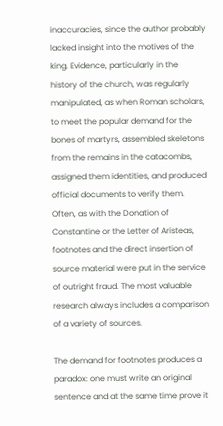inaccuracies, since the author probably lacked insight into the motives of the king. Evidence, particularly in the history of the church, was regularly manipulated, as when Roman scholars, to meet the popular demand for the bones of martyrs, assembled skeletons from the remains in the catacombs, assigned them identities, and produced official documents to verify them. Often, as with the Donation of Constantine or the Letter of Aristeas, footnotes and the direct insertion of source material were put in the service of outright fraud. The most valuable research always includes a comparison of a variety of sources.

The demand for footnotes produces a paradox: one must write an original sentence and at the same time prove it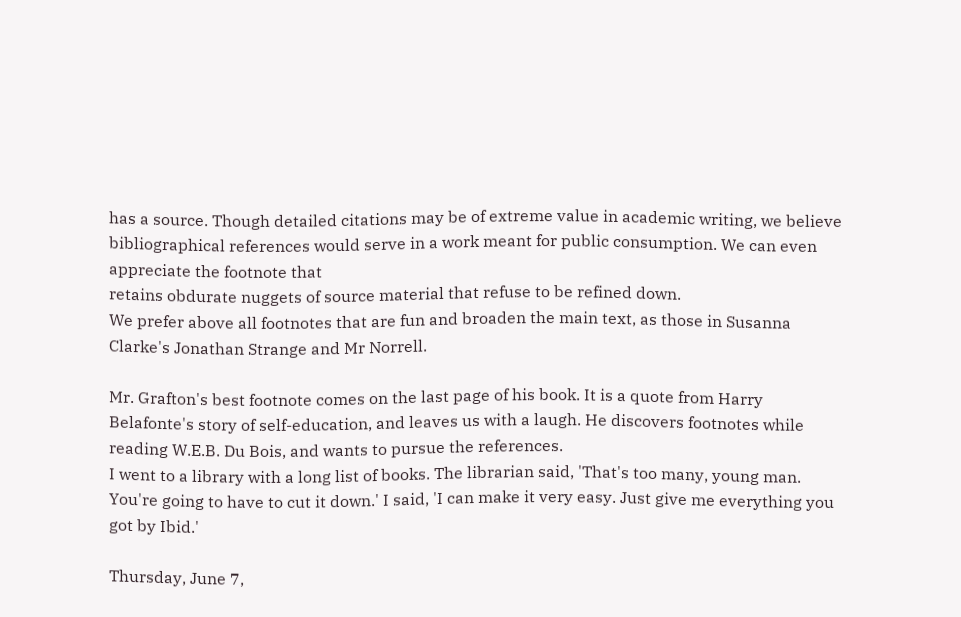has a source. Though detailed citations may be of extreme value in academic writing, we believe bibliographical references would serve in a work meant for public consumption. We can even appreciate the footnote that
retains obdurate nuggets of source material that refuse to be refined down.
We prefer above all footnotes that are fun and broaden the main text, as those in Susanna Clarke's Jonathan Strange and Mr Norrell.

Mr. Grafton's best footnote comes on the last page of his book. It is a quote from Harry Belafonte's story of self-education, and leaves us with a laugh. He discovers footnotes while reading W.E.B. Du Bois, and wants to pursue the references.
I went to a library with a long list of books. The librarian said, 'That's too many, young man. You're going to have to cut it down.' I said, 'I can make it very easy. Just give me everything you got by Ibid.'

Thursday, June 7,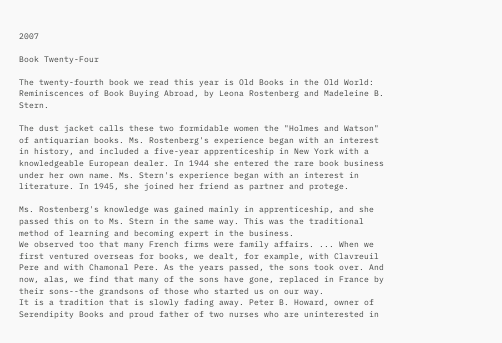2007

Book Twenty-Four

The twenty-fourth book we read this year is Old Books in the Old World: Reminiscences of Book Buying Abroad, by Leona Rostenberg and Madeleine B. Stern.

The dust jacket calls these two formidable women the "Holmes and Watson" of antiquarian books. Ms. Rostenberg's experience began with an interest in history, and included a five-year apprenticeship in New York with a knowledgeable European dealer. In 1944 she entered the rare book business under her own name. Ms. Stern's experience began with an interest in literature. In 1945, she joined her friend as partner and protege.

Ms. Rostenberg's knowledge was gained mainly in apprenticeship, and she passed this on to Ms. Stern in the same way. This was the traditional method of learning and becoming expert in the business.
We observed too that many French firms were family affairs. ... When we first ventured overseas for books, we dealt, for example, with Clavreuil Pere and with Chamonal Pere. As the years passed, the sons took over. And now, alas, we find that many of the sons have gone, replaced in France by their sons--the grandsons of those who started us on our way.
It is a tradition that is slowly fading away. Peter B. Howard, owner of Serendipity Books and proud father of two nurses who are uninterested in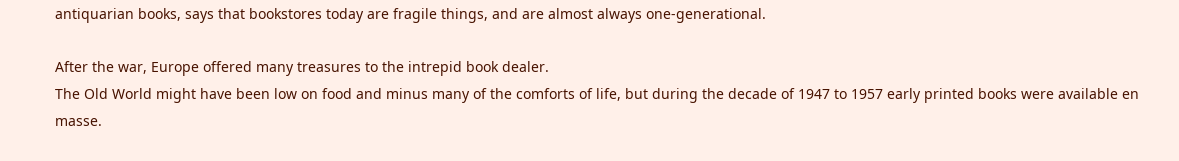antiquarian books, says that bookstores today are fragile things, and are almost always one-generational.

After the war, Europe offered many treasures to the intrepid book dealer.
The Old World might have been low on food and minus many of the comforts of life, but during the decade of 1947 to 1957 early printed books were available en masse.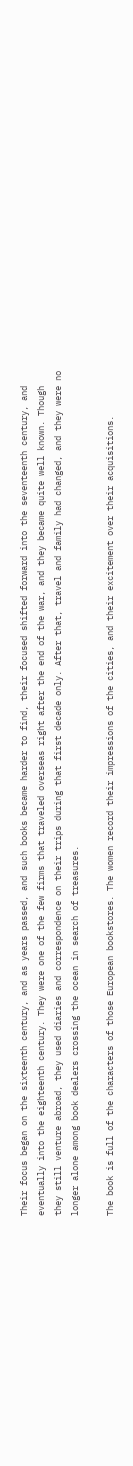Their focus began on the sixteenth century, and as years passed, and such books became harder to find, their focused shifted forward into the seventeenth century, and eventually into the eighteenth century. They were one of the few firms that traveled overseas right after the end of the war, and they became quite well known. Though they still venture abroad, they used diaries and correspondence on their trips during that first decade only. After that, travel and family had changed, and they were no longer alone among book dealers crossing the ocean in search of treasures.

The book is full of the characters of those European bookstores. The women record their impressions of the cities, and their excitement over their acquisitions.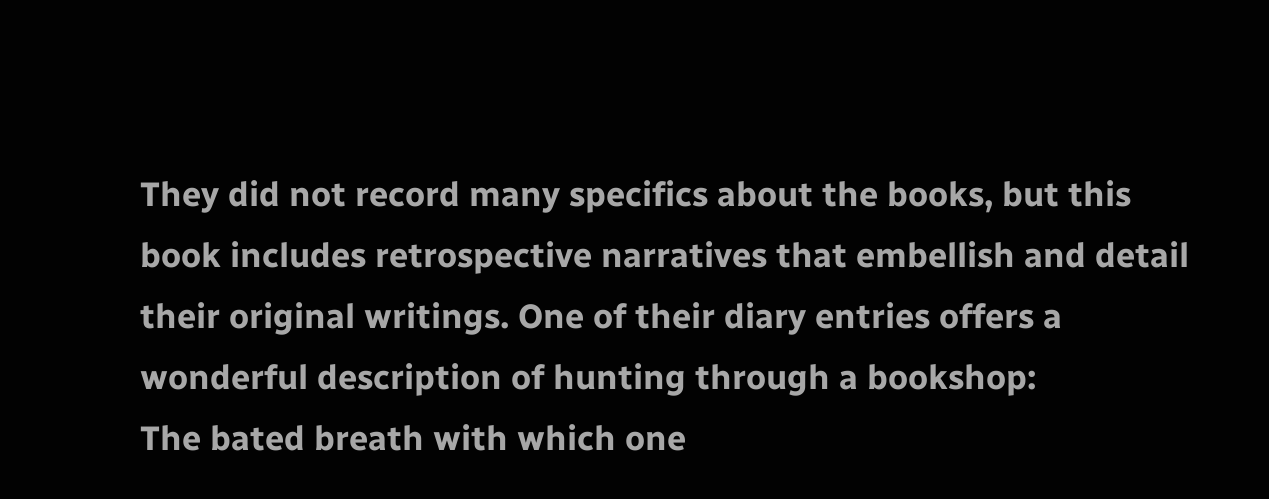They did not record many specifics about the books, but this book includes retrospective narratives that embellish and detail their original writings. One of their diary entries offers a wonderful description of hunting through a bookshop:
The bated breath with which one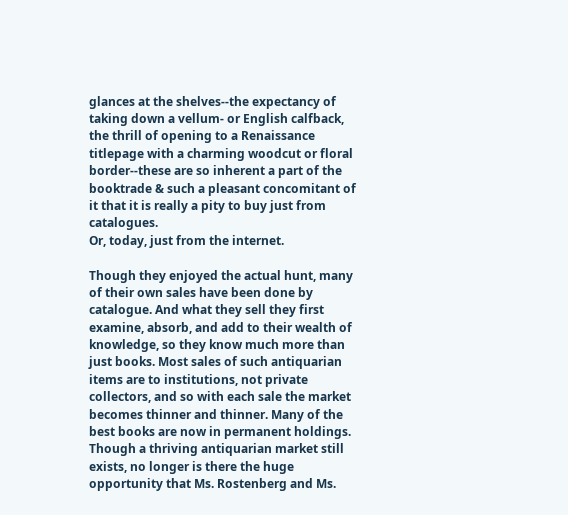glances at the shelves--the expectancy of taking down a vellum- or English calfback, the thrill of opening to a Renaissance titlepage with a charming woodcut or floral border--these are so inherent a part of the booktrade & such a pleasant concomitant of it that it is really a pity to buy just from catalogues.
Or, today, just from the internet.

Though they enjoyed the actual hunt, many of their own sales have been done by catalogue. And what they sell they first examine, absorb, and add to their wealth of knowledge, so they know much more than just books. Most sales of such antiquarian items are to institutions, not private collectors, and so with each sale the market becomes thinner and thinner. Many of the best books are now in permanent holdings. Though a thriving antiquarian market still exists, no longer is there the huge opportunity that Ms. Rostenberg and Ms.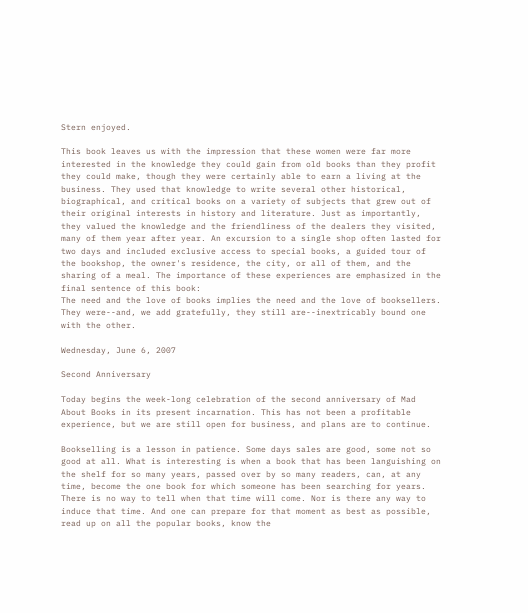Stern enjoyed.

This book leaves us with the impression that these women were far more interested in the knowledge they could gain from old books than they profit they could make, though they were certainly able to earn a living at the business. They used that knowledge to write several other historical, biographical, and critical books on a variety of subjects that grew out of their original interests in history and literature. Just as importantly, they valued the knowledge and the friendliness of the dealers they visited, many of them year after year. An excursion to a single shop often lasted for two days and included exclusive access to special books, a guided tour of the bookshop, the owner's residence, the city, or all of them, and the sharing of a meal. The importance of these experiences are emphasized in the final sentence of this book:
The need and the love of books implies the need and the love of booksellers. They were--and, we add gratefully, they still are--inextricably bound one with the other.

Wednesday, June 6, 2007

Second Anniversary

Today begins the week-long celebration of the second anniversary of Mad About Books in its present incarnation. This has not been a profitable experience, but we are still open for business, and plans are to continue.

Bookselling is a lesson in patience. Some days sales are good, some not so good at all. What is interesting is when a book that has been languishing on the shelf for so many years, passed over by so many readers, can, at any time, become the one book for which someone has been searching for years. There is no way to tell when that time will come. Nor is there any way to induce that time. And one can prepare for that moment as best as possible, read up on all the popular books, know the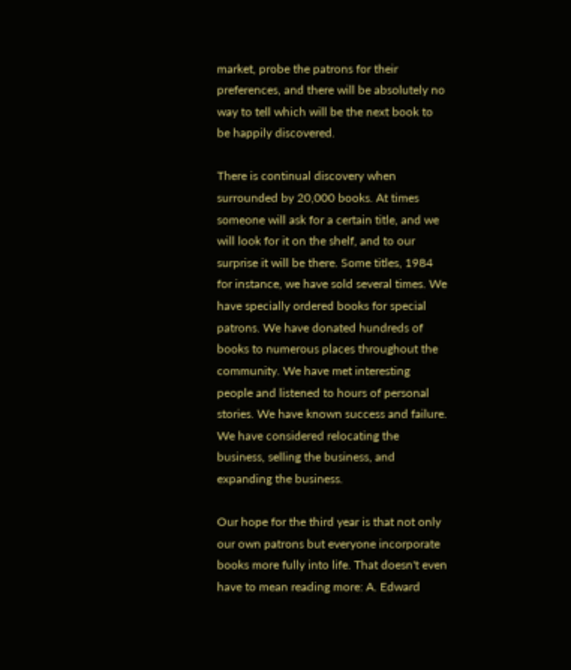market, probe the patrons for their preferences, and there will be absolutely no way to tell which will be the next book to be happily discovered.

There is continual discovery when surrounded by 20,000 books. At times someone will ask for a certain title, and we will look for it on the shelf, and to our surprise it will be there. Some titles, 1984 for instance, we have sold several times. We have specially ordered books for special patrons. We have donated hundreds of books to numerous places throughout the community. We have met interesting people and listened to hours of personal stories. We have known success and failure. We have considered relocating the business, selling the business, and expanding the business.

Our hope for the third year is that not only our own patrons but everyone incorporate books more fully into life. That doesn't even have to mean reading more: A. Edward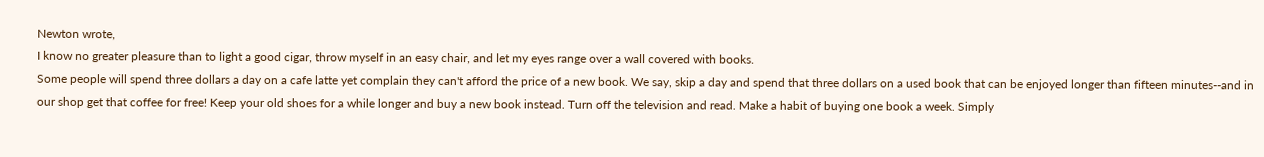Newton wrote,
I know no greater pleasure than to light a good cigar, throw myself in an easy chair, and let my eyes range over a wall covered with books.
Some people will spend three dollars a day on a cafe latte yet complain they can't afford the price of a new book. We say, skip a day and spend that three dollars on a used book that can be enjoyed longer than fifteen minutes--and in our shop get that coffee for free! Keep your old shoes for a while longer and buy a new book instead. Turn off the television and read. Make a habit of buying one book a week. Simply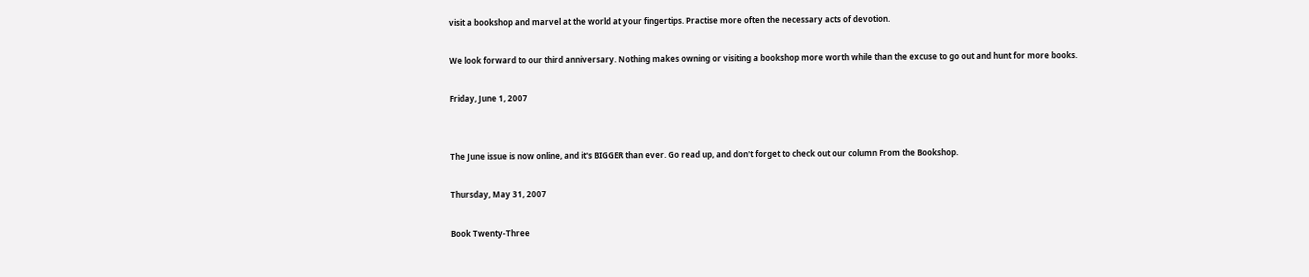visit a bookshop and marvel at the world at your fingertips. Practise more often the necessary acts of devotion.

We look forward to our third anniversary. Nothing makes owning or visiting a bookshop more worth while than the excuse to go out and hunt for more books.

Friday, June 1, 2007


The June issue is now online, and it's BIGGER than ever. Go read up, and don't forget to check out our column From the Bookshop.

Thursday, May 31, 2007

Book Twenty-Three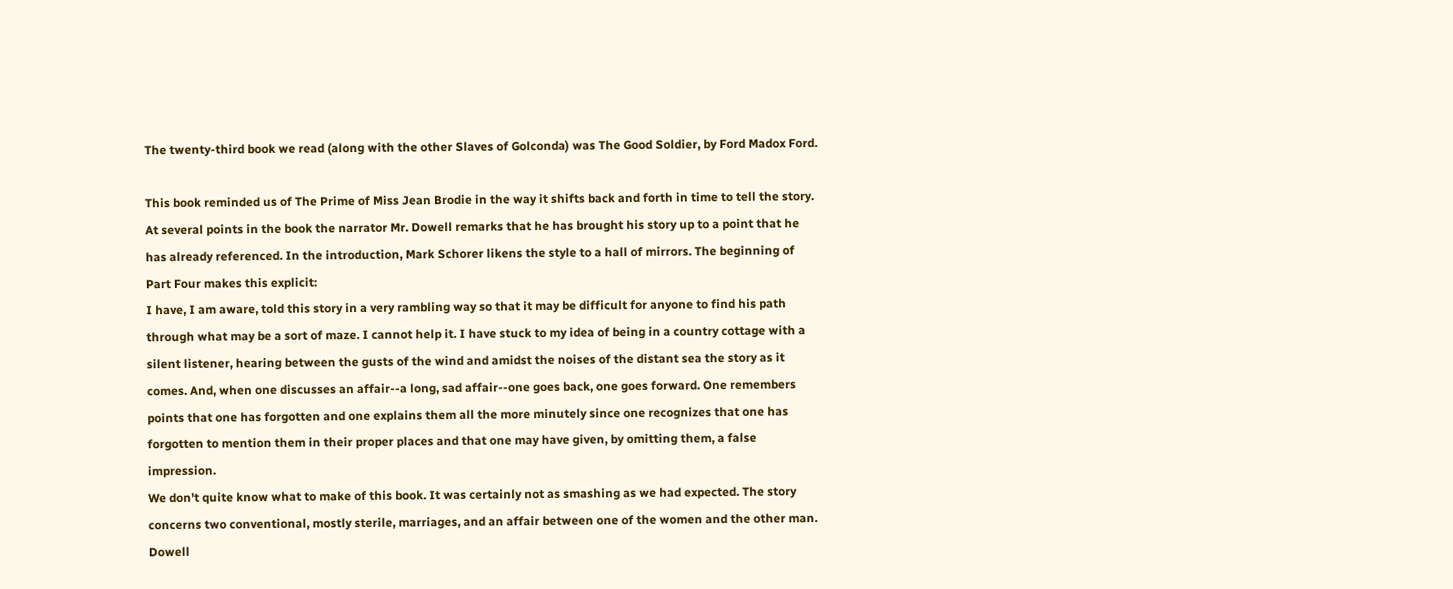The twenty-third book we read (along with the other Slaves of Golconda) was The Good Soldier, by Ford Madox Ford.

This book reminded us of The Prime of Miss Jean Brodie in the way it shifts back and forth in time to tell the story. At several points in the book the narrator Mr. Dowell remarks that he has brought his story up to a point that he has already referenced. In the introduction, Mark Schorer likens the style to a hall of mirrors. The beginning of Part Four makes this explicit:
I have, I am aware, told this story in a very rambling way so that it may be difficult for anyone to find his path through what may be a sort of maze. I cannot help it. I have stuck to my idea of being in a country cottage with a silent listener, hearing between the gusts of the wind and amidst the noises of the distant sea the story as it comes. And, when one discusses an affair--a long, sad affair--one goes back, one goes forward. One remembers points that one has forgotten and one explains them all the more minutely since one recognizes that one has forgotten to mention them in their proper places and that one may have given, by omitting them, a false impression.
We don't quite know what to make of this book. It was certainly not as smashing as we had expected. The story concerns two conventional, mostly sterile, marriages, and an affair between one of the women and the other man. Dowell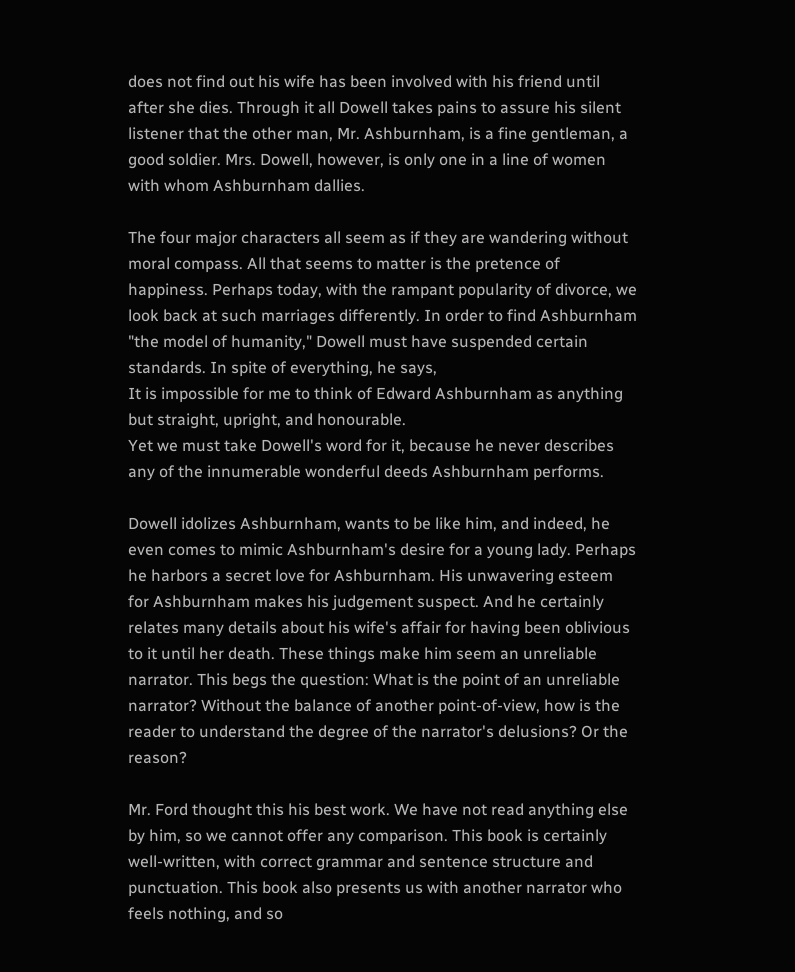does not find out his wife has been involved with his friend until after she dies. Through it all Dowell takes pains to assure his silent listener that the other man, Mr. Ashburnham, is a fine gentleman, a good soldier. Mrs. Dowell, however, is only one in a line of women with whom Ashburnham dallies.

The four major characters all seem as if they are wandering without moral compass. All that seems to matter is the pretence of happiness. Perhaps today, with the rampant popularity of divorce, we look back at such marriages differently. In order to find Ashburnham "the model of humanity," Dowell must have suspended certain standards. In spite of everything, he says,
It is impossible for me to think of Edward Ashburnham as anything but straight, upright, and honourable.
Yet we must take Dowell's word for it, because he never describes any of the innumerable wonderful deeds Ashburnham performs.

Dowell idolizes Ashburnham, wants to be like him, and indeed, he even comes to mimic Ashburnham's desire for a young lady. Perhaps he harbors a secret love for Ashburnham. His unwavering esteem for Ashburnham makes his judgement suspect. And he certainly relates many details about his wife's affair for having been oblivious to it until her death. These things make him seem an unreliable narrator. This begs the question: What is the point of an unreliable narrator? Without the balance of another point-of-view, how is the reader to understand the degree of the narrator's delusions? Or the reason?

Mr. Ford thought this his best work. We have not read anything else by him, so we cannot offer any comparison. This book is certainly well-written, with correct grammar and sentence structure and punctuation. This book also presents us with another narrator who feels nothing, and so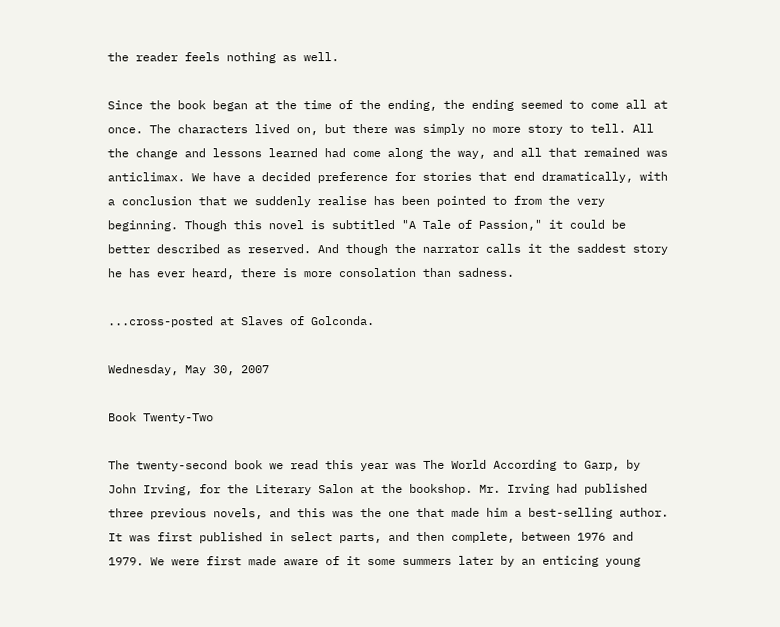the reader feels nothing as well.

Since the book began at the time of the ending, the ending seemed to come all at once. The characters lived on, but there was simply no more story to tell. All the change and lessons learned had come along the way, and all that remained was anticlimax. We have a decided preference for stories that end dramatically, with a conclusion that we suddenly realise has been pointed to from the very beginning. Though this novel is subtitled "A Tale of Passion," it could be better described as reserved. And though the narrator calls it the saddest story he has ever heard, there is more consolation than sadness.

...cross-posted at Slaves of Golconda.

Wednesday, May 30, 2007

Book Twenty-Two

The twenty-second book we read this year was The World According to Garp, by John Irving, for the Literary Salon at the bookshop. Mr. Irving had published three previous novels, and this was the one that made him a best-selling author. It was first published in select parts, and then complete, between 1976 and 1979. We were first made aware of it some summers later by an enticing young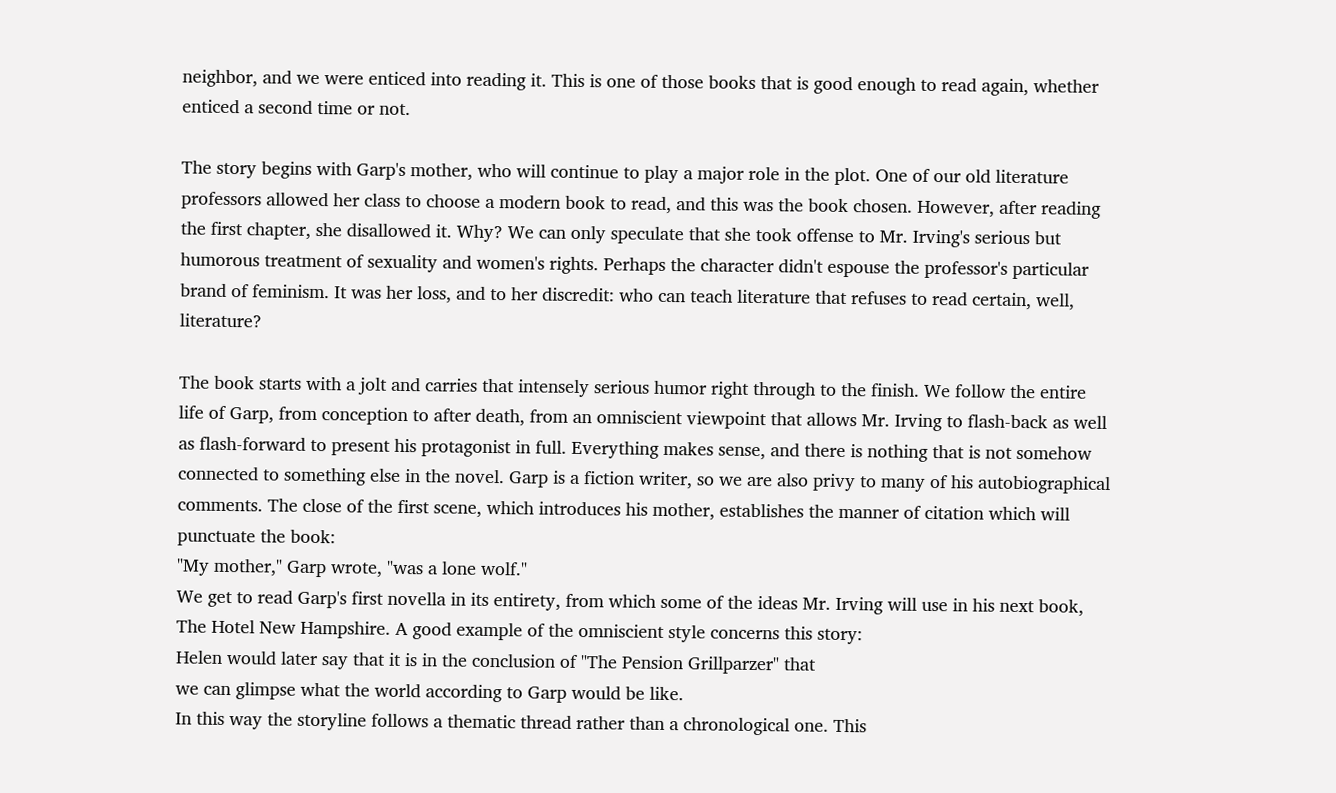neighbor, and we were enticed into reading it. This is one of those books that is good enough to read again, whether enticed a second time or not.

The story begins with Garp's mother, who will continue to play a major role in the plot. One of our old literature professors allowed her class to choose a modern book to read, and this was the book chosen. However, after reading the first chapter, she disallowed it. Why? We can only speculate that she took offense to Mr. Irving's serious but humorous treatment of sexuality and women's rights. Perhaps the character didn't espouse the professor's particular brand of feminism. It was her loss, and to her discredit: who can teach literature that refuses to read certain, well, literature?

The book starts with a jolt and carries that intensely serious humor right through to the finish. We follow the entire life of Garp, from conception to after death, from an omniscient viewpoint that allows Mr. Irving to flash-back as well as flash-forward to present his protagonist in full. Everything makes sense, and there is nothing that is not somehow connected to something else in the novel. Garp is a fiction writer, so we are also privy to many of his autobiographical comments. The close of the first scene, which introduces his mother, establishes the manner of citation which will punctuate the book:
"My mother," Garp wrote, "was a lone wolf."
We get to read Garp's first novella in its entirety, from which some of the ideas Mr. Irving will use in his next book, The Hotel New Hampshire. A good example of the omniscient style concerns this story:
Helen would later say that it is in the conclusion of "The Pension Grillparzer" that
we can glimpse what the world according to Garp would be like.
In this way the storyline follows a thematic thread rather than a chronological one. This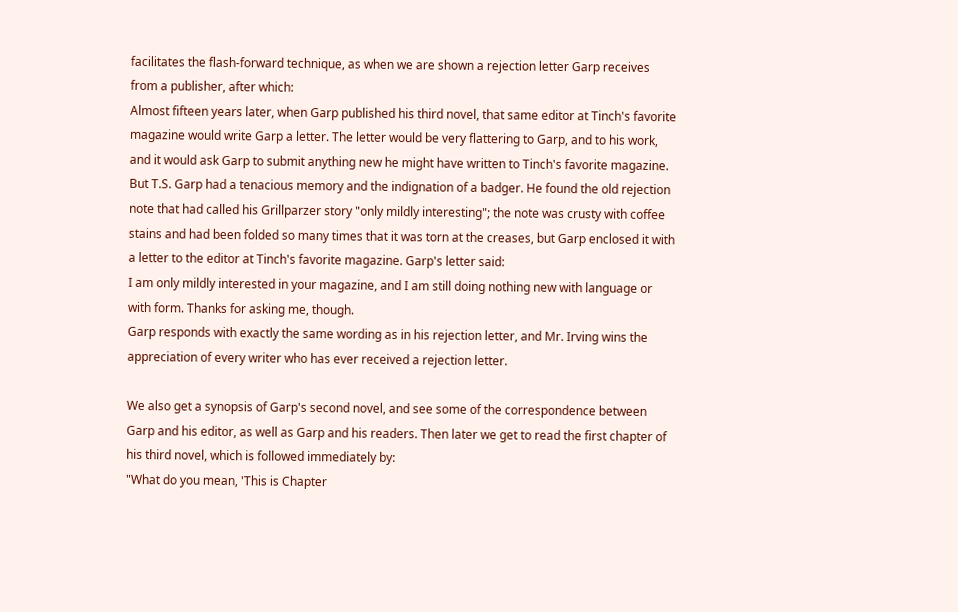facilitates the flash-forward technique, as when we are shown a rejection letter Garp receives from a publisher, after which:
Almost fifteen years later, when Garp published his third novel, that same editor at Tinch's favorite magazine would write Garp a letter. The letter would be very flattering to Garp, and to his work, and it would ask Garp to submit anything new he might have written to Tinch's favorite magazine. But T.S. Garp had a tenacious memory and the indignation of a badger. He found the old rejection note that had called his Grillparzer story "only mildly interesting"; the note was crusty with coffee stains and had been folded so many times that it was torn at the creases, but Garp enclosed it with a letter to the editor at Tinch's favorite magazine. Garp's letter said:
I am only mildly interested in your magazine, and I am still doing nothing new with language or with form. Thanks for asking me, though.
Garp responds with exactly the same wording as in his rejection letter, and Mr. Irving wins the appreciation of every writer who has ever received a rejection letter.

We also get a synopsis of Garp's second novel, and see some of the correspondence between Garp and his editor, as well as Garp and his readers. Then later we get to read the first chapter of his third novel, which is followed immediately by:
"What do you mean, 'This is Chapter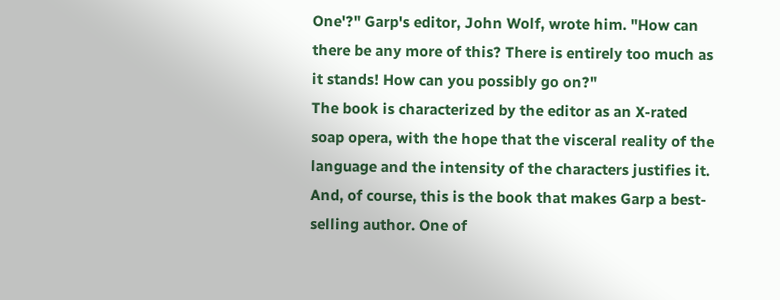One'?" Garp's editor, John Wolf, wrote him. "How can there be any more of this? There is entirely too much as it stands! How can you possibly go on?"
The book is characterized by the editor as an X-rated soap opera, with the hope that the visceral reality of the language and the intensity of the characters justifies it. And, of course, this is the book that makes Garp a best-selling author. One of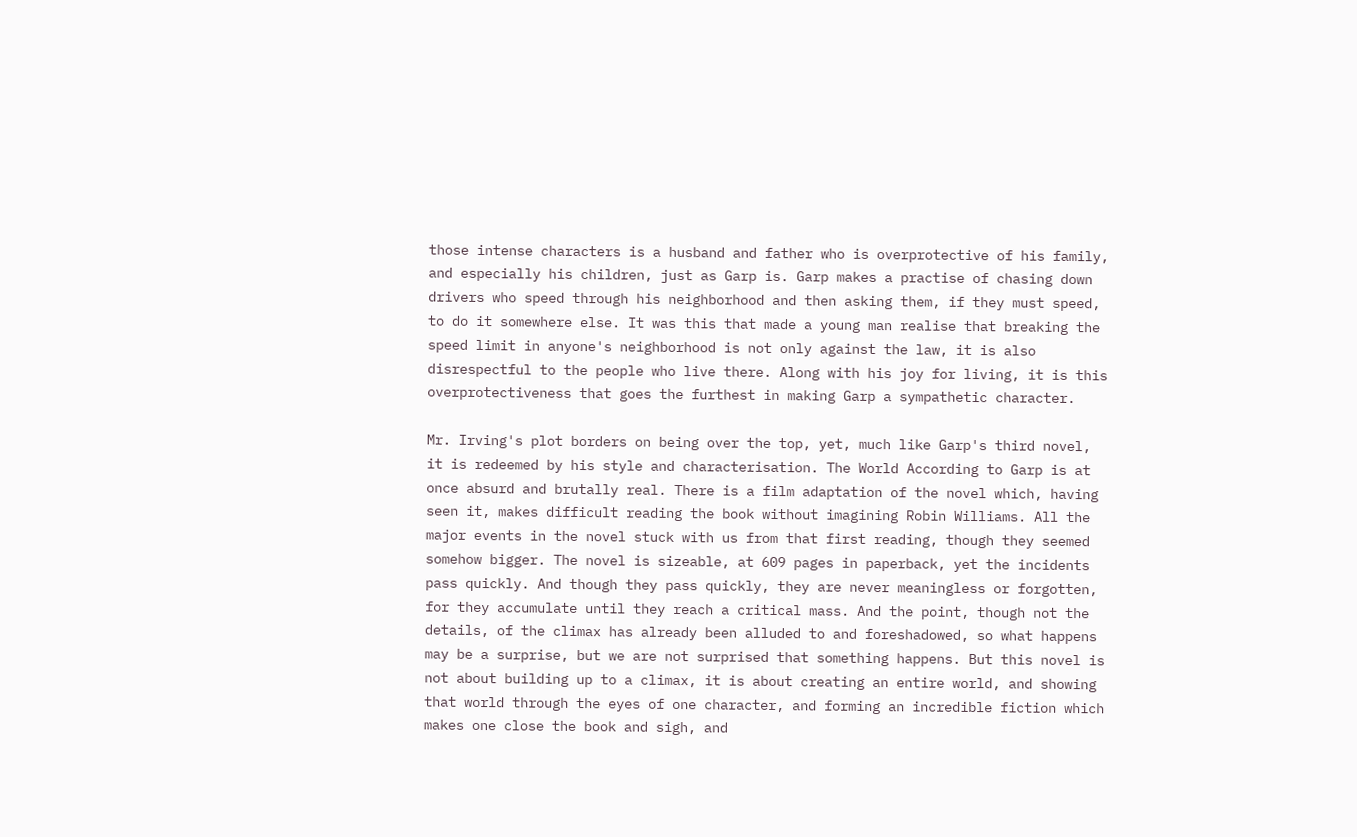those intense characters is a husband and father who is overprotective of his family, and especially his children, just as Garp is. Garp makes a practise of chasing down drivers who speed through his neighborhood and then asking them, if they must speed, to do it somewhere else. It was this that made a young man realise that breaking the speed limit in anyone's neighborhood is not only against the law, it is also disrespectful to the people who live there. Along with his joy for living, it is this overprotectiveness that goes the furthest in making Garp a sympathetic character.

Mr. Irving's plot borders on being over the top, yet, much like Garp's third novel, it is redeemed by his style and characterisation. The World According to Garp is at once absurd and brutally real. There is a film adaptation of the novel which, having seen it, makes difficult reading the book without imagining Robin Williams. All the major events in the novel stuck with us from that first reading, though they seemed somehow bigger. The novel is sizeable, at 609 pages in paperback, yet the incidents pass quickly. And though they pass quickly, they are never meaningless or forgotten, for they accumulate until they reach a critical mass. And the point, though not the details, of the climax has already been alluded to and foreshadowed, so what happens may be a surprise, but we are not surprised that something happens. But this novel is not about building up to a climax, it is about creating an entire world, and showing that world through the eyes of one character, and forming an incredible fiction which makes one close the book and sigh, and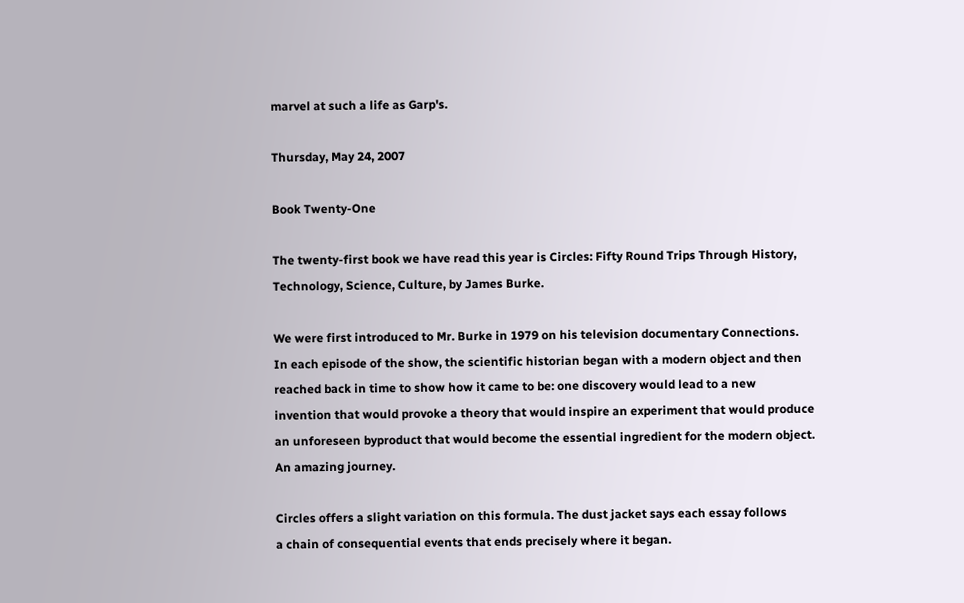marvel at such a life as Garp's.

Thursday, May 24, 2007

Book Twenty-One

The twenty-first book we have read this year is Circles: Fifty Round Trips Through History, Technology, Science, Culture, by James Burke.

We were first introduced to Mr. Burke in 1979 on his television documentary Connections. In each episode of the show, the scientific historian began with a modern object and then reached back in time to show how it came to be: one discovery would lead to a new invention that would provoke a theory that would inspire an experiment that would produce an unforeseen byproduct that would become the essential ingredient for the modern object. An amazing journey.

Circles offers a slight variation on this formula. The dust jacket says each essay follows
a chain of consequential events that ends precisely where it began.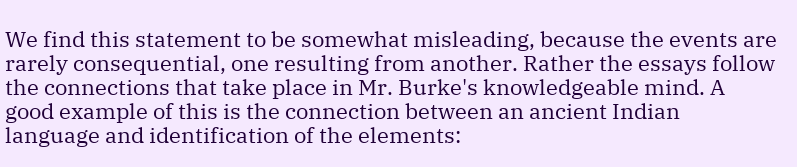We find this statement to be somewhat misleading, because the events are rarely consequential, one resulting from another. Rather the essays follow the connections that take place in Mr. Burke's knowledgeable mind. A good example of this is the connection between an ancient Indian language and identification of the elements: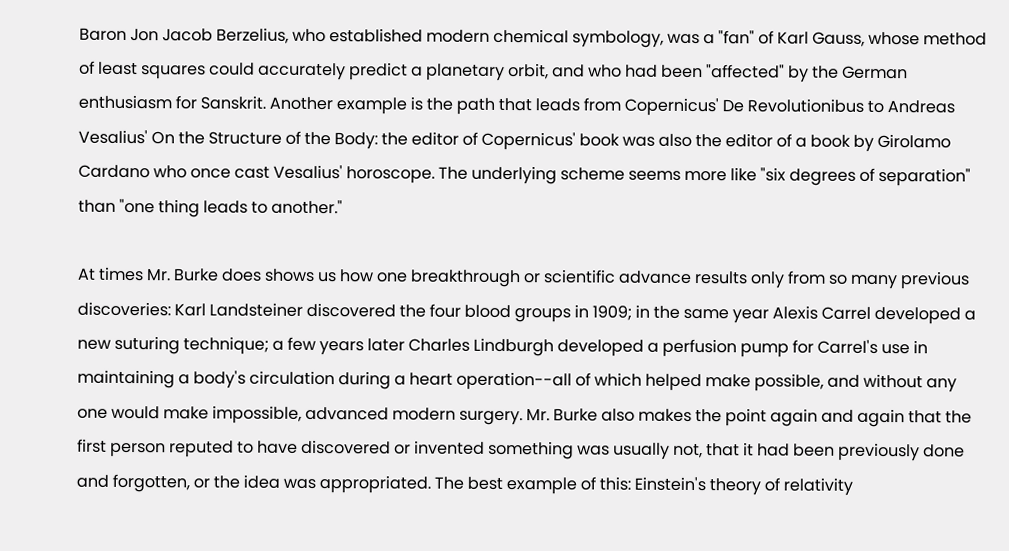Baron Jon Jacob Berzelius, who established modern chemical symbology, was a "fan" of Karl Gauss, whose method of least squares could accurately predict a planetary orbit, and who had been "affected" by the German enthusiasm for Sanskrit. Another example is the path that leads from Copernicus' De Revolutionibus to Andreas Vesalius' On the Structure of the Body: the editor of Copernicus' book was also the editor of a book by Girolamo Cardano who once cast Vesalius' horoscope. The underlying scheme seems more like "six degrees of separation" than "one thing leads to another."

At times Mr. Burke does shows us how one breakthrough or scientific advance results only from so many previous discoveries: Karl Landsteiner discovered the four blood groups in 1909; in the same year Alexis Carrel developed a new suturing technique; a few years later Charles Lindburgh developed a perfusion pump for Carrel's use in maintaining a body's circulation during a heart operation--all of which helped make possible, and without any one would make impossible, advanced modern surgery. Mr. Burke also makes the point again and again that the first person reputed to have discovered or invented something was usually not, that it had been previously done and forgotten, or the idea was appropriated. The best example of this: Einstein's theory of relativity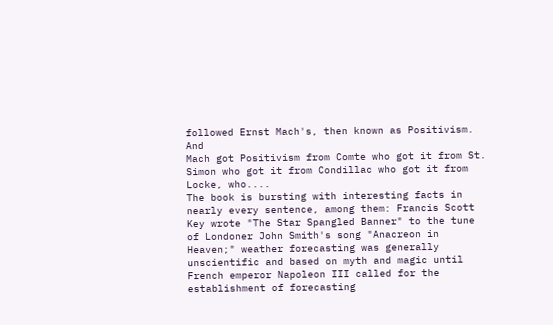followed Ernst Mach's, then known as Positivism. And
Mach got Positivism from Comte who got it from St. Simon who got it from Condillac who got it from Locke, who....
The book is bursting with interesting facts in nearly every sentence, among them: Francis Scott Key wrote "The Star Spangled Banner" to the tune of Londoner John Smith's song "Anacreon in Heaven;" weather forecasting was generally unscientific and based on myth and magic until French emperor Napoleon III called for the establishment of forecasting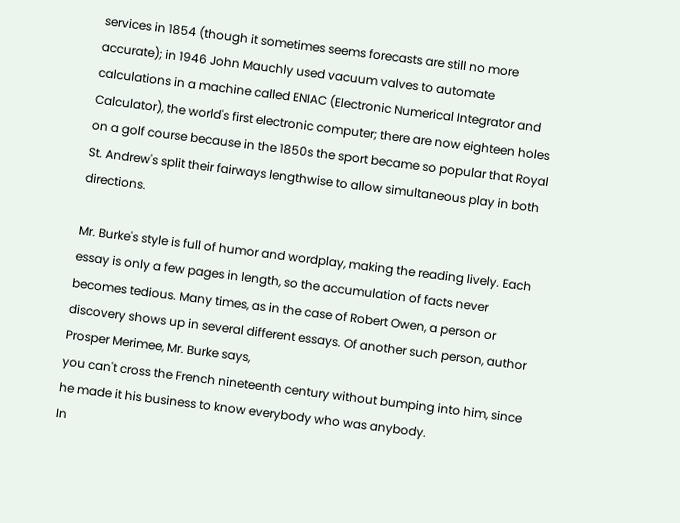services in 1854 (though it sometimes seems forecasts are still no more accurate); in 1946 John Mauchly used vacuum valves to automate calculations in a machine called ENIAC (Electronic Numerical Integrator and Calculator), the world's first electronic computer; there are now eighteen holes on a golf course because in the 1850s the sport became so popular that Royal St. Andrew's split their fairways lengthwise to allow simultaneous play in both directions.

Mr. Burke's style is full of humor and wordplay, making the reading lively. Each essay is only a few pages in length, so the accumulation of facts never becomes tedious. Many times, as in the case of Robert Owen, a person or discovery shows up in several different essays. Of another such person, author Prosper Merimee, Mr. Burke says,
you can't cross the French nineteenth century without bumping into him, since he made it his business to know everybody who was anybody.
In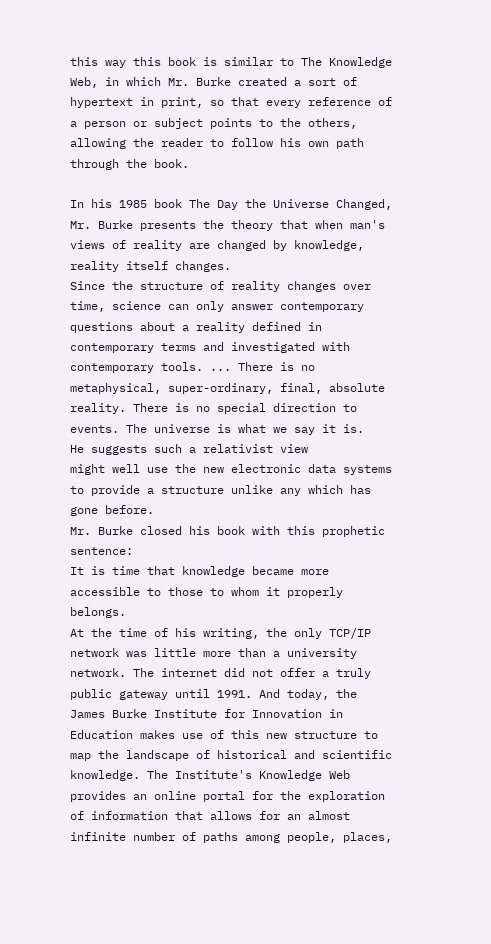this way this book is similar to The Knowledge Web, in which Mr. Burke created a sort of hypertext in print, so that every reference of a person or subject points to the others, allowing the reader to follow his own path through the book.

In his 1985 book The Day the Universe Changed, Mr. Burke presents the theory that when man's views of reality are changed by knowledge, reality itself changes.
Since the structure of reality changes over time, science can only answer contemporary questions about a reality defined in contemporary terms and investigated with contemporary tools. ... There is no metaphysical, super-ordinary, final, absolute reality. There is no special direction to events. The universe is what we say it is.
He suggests such a relativist view
might well use the new electronic data systems to provide a structure unlike any which has gone before.
Mr. Burke closed his book with this prophetic sentence:
It is time that knowledge became more accessible to those to whom it properly belongs.
At the time of his writing, the only TCP/IP network was little more than a university network. The internet did not offer a truly public gateway until 1991. And today, the James Burke Institute for Innovation in Education makes use of this new structure to map the landscape of historical and scientific knowledge. The Institute's Knowledge Web provides an online portal for the exploration of information that allows for an almost infinite number of paths among people, places,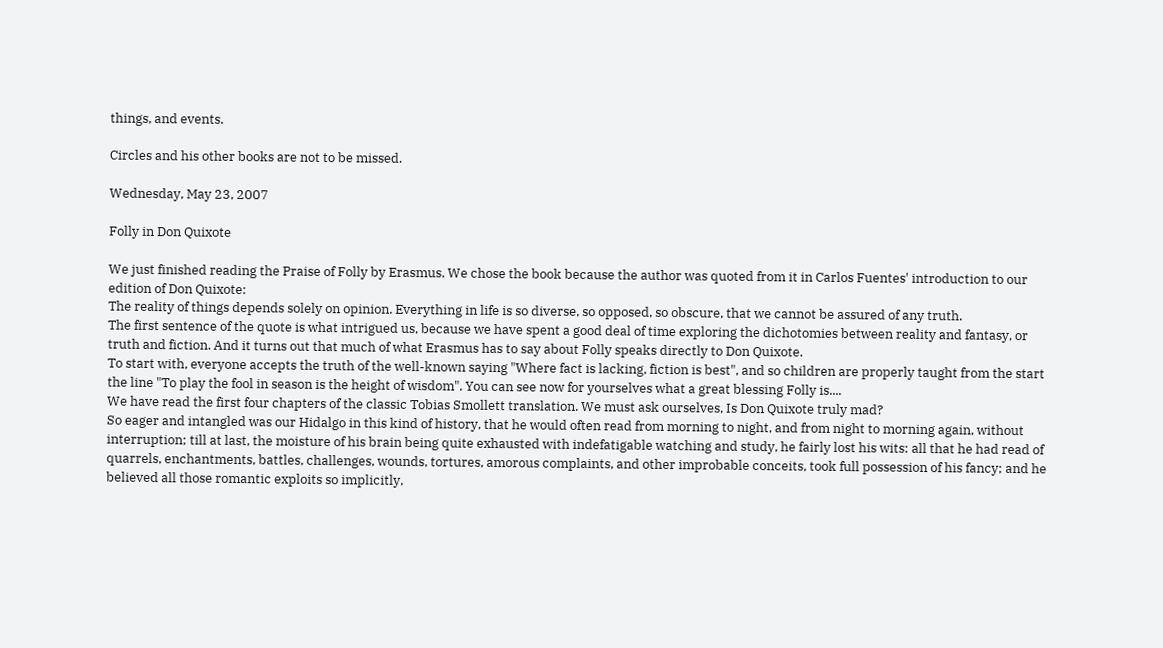things, and events.

Circles and his other books are not to be missed.

Wednesday, May 23, 2007

Folly in Don Quixote

We just finished reading the Praise of Folly by Erasmus. We chose the book because the author was quoted from it in Carlos Fuentes' introduction to our edition of Don Quixote:
The reality of things depends solely on opinion. Everything in life is so diverse, so opposed, so obscure, that we cannot be assured of any truth.
The first sentence of the quote is what intrigued us, because we have spent a good deal of time exploring the dichotomies between reality and fantasy, or truth and fiction. And it turns out that much of what Erasmus has to say about Folly speaks directly to Don Quixote.
To start with, everyone accepts the truth of the well-known saying "Where fact is lacking, fiction is best", and so children are properly taught from the start the line "To play the fool in season is the height of wisdom". You can see now for yourselves what a great blessing Folly is....
We have read the first four chapters of the classic Tobias Smollett translation. We must ask ourselves, Is Don Quixote truly mad?
So eager and intangled was our Hidalgo in this kind of history, that he would often read from morning to night, and from night to morning again, without interruption; till at last, the moisture of his brain being quite exhausted with indefatigable watching and study, he fairly lost his wits: all that he had read of quarrels, enchantments, battles, challenges, wounds, tortures, amorous complaints, and other improbable conceits, took full possession of his fancy; and he believed all those romantic exploits so implicitly,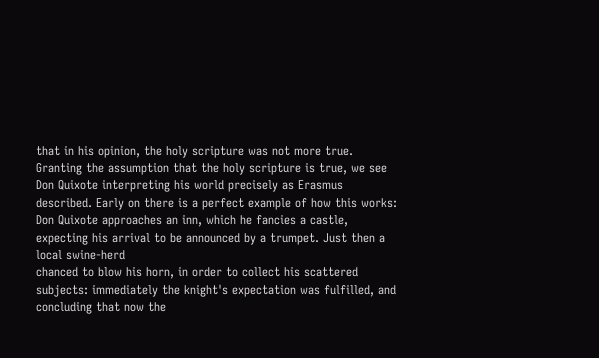that in his opinion, the holy scripture was not more true.
Granting the assumption that the holy scripture is true, we see Don Quixote interpreting his world precisely as Erasmus described. Early on there is a perfect example of how this works: Don Quixote approaches an inn, which he fancies a castle, expecting his arrival to be announced by a trumpet. Just then a local swine-herd
chanced to blow his horn, in order to collect his scattered subjects: immediately the knight's expectation was fulfilled, and concluding that now the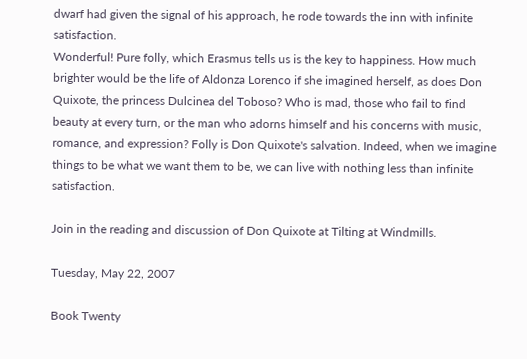dwarf had given the signal of his approach, he rode towards the inn with infinite satisfaction.
Wonderful! Pure folly, which Erasmus tells us is the key to happiness. How much brighter would be the life of Aldonza Lorenco if she imagined herself, as does Don Quixote, the princess Dulcinea del Toboso? Who is mad, those who fail to find beauty at every turn, or the man who adorns himself and his concerns with music, romance, and expression? Folly is Don Quixote's salvation. Indeed, when we imagine things to be what we want them to be, we can live with nothing less than infinite satisfaction.

Join in the reading and discussion of Don Quixote at Tilting at Windmills.

Tuesday, May 22, 2007

Book Twenty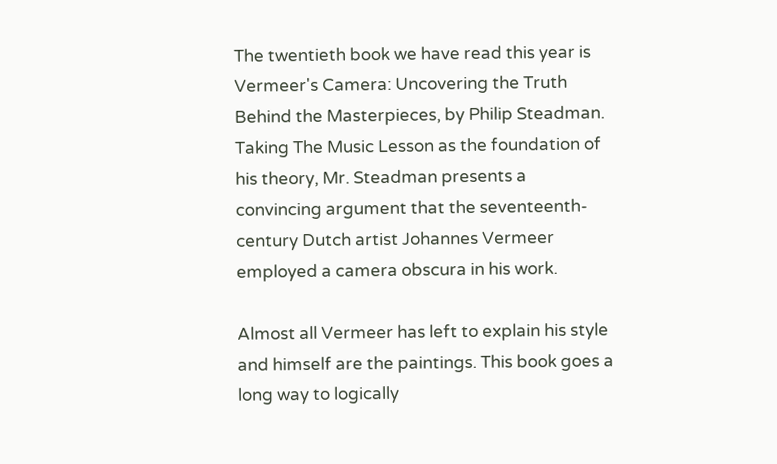The twentieth book we have read this year is Vermeer's Camera: Uncovering the Truth Behind the Masterpieces, by Philip Steadman. Taking The Music Lesson as the foundation of his theory, Mr. Steadman presents a convincing argument that the seventeenth-century Dutch artist Johannes Vermeer employed a camera obscura in his work.

Almost all Vermeer has left to explain his style and himself are the paintings. This book goes a long way to logically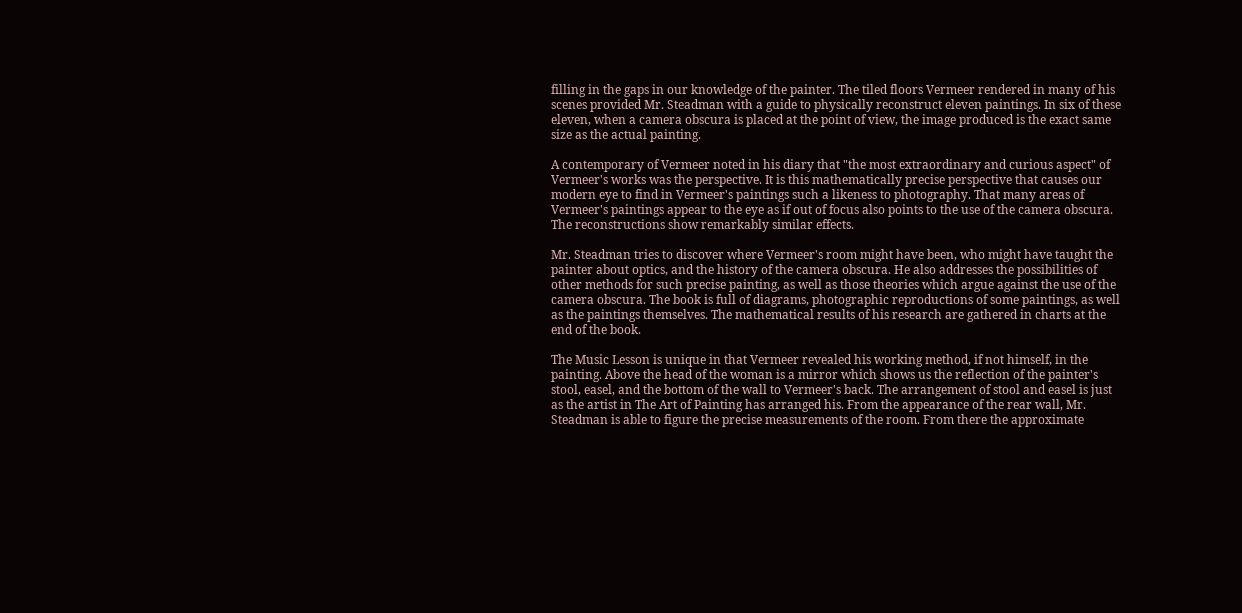filling in the gaps in our knowledge of the painter. The tiled floors Vermeer rendered in many of his scenes provided Mr. Steadman with a guide to physically reconstruct eleven paintings. In six of these eleven, when a camera obscura is placed at the point of view, the image produced is the exact same size as the actual painting.

A contemporary of Vermeer noted in his diary that "the most extraordinary and curious aspect" of Vermeer's works was the perspective. It is this mathematically precise perspective that causes our modern eye to find in Vermeer's paintings such a likeness to photography. That many areas of Vermeer's paintings appear to the eye as if out of focus also points to the use of the camera obscura. The reconstructions show remarkably similar effects.

Mr. Steadman tries to discover where Vermeer's room might have been, who might have taught the painter about optics, and the history of the camera obscura. He also addresses the possibilities of other methods for such precise painting, as well as those theories which argue against the use of the camera obscura. The book is full of diagrams, photographic reproductions of some paintings, as well as the paintings themselves. The mathematical results of his research are gathered in charts at the end of the book.

The Music Lesson is unique in that Vermeer revealed his working method, if not himself, in the painting. Above the head of the woman is a mirror which shows us the reflection of the painter's stool, easel, and the bottom of the wall to Vermeer's back. The arrangement of stool and easel is just as the artist in The Art of Painting has arranged his. From the appearance of the rear wall, Mr. Steadman is able to figure the precise measurements of the room. From there the approximate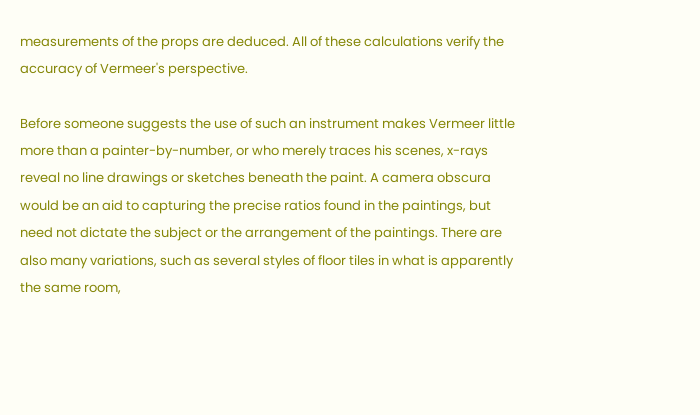measurements of the props are deduced. All of these calculations verify the accuracy of Vermeer's perspective.

Before someone suggests the use of such an instrument makes Vermeer little more than a painter-by-number, or who merely traces his scenes, x-rays reveal no line drawings or sketches beneath the paint. A camera obscura would be an aid to capturing the precise ratios found in the paintings, but need not dictate the subject or the arrangement of the paintings. There are also many variations, such as several styles of floor tiles in what is apparently the same room,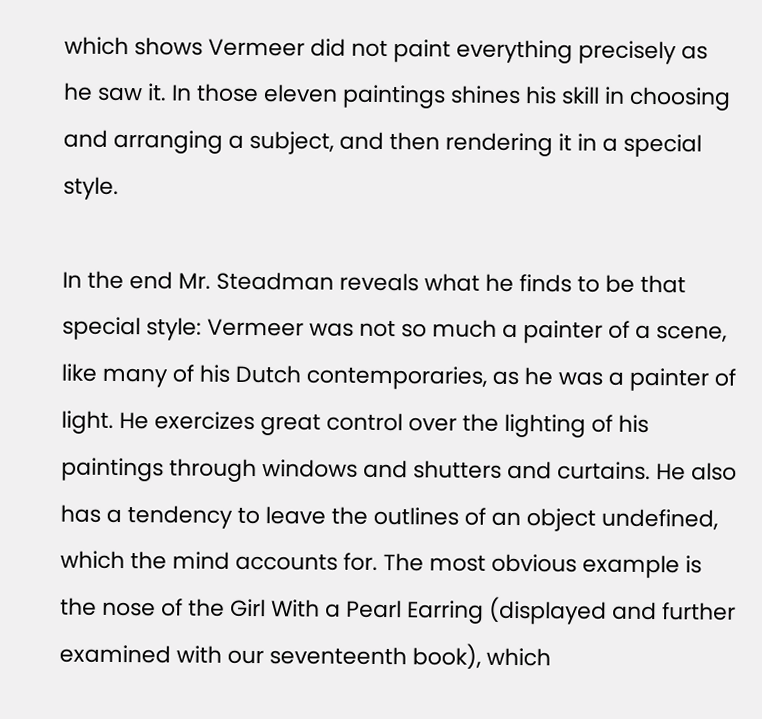which shows Vermeer did not paint everything precisely as he saw it. In those eleven paintings shines his skill in choosing and arranging a subject, and then rendering it in a special style.

In the end Mr. Steadman reveals what he finds to be that special style: Vermeer was not so much a painter of a scene, like many of his Dutch contemporaries, as he was a painter of light. He exercizes great control over the lighting of his paintings through windows and shutters and curtains. He also has a tendency to leave the outlines of an object undefined, which the mind accounts for. The most obvious example is the nose of the Girl With a Pearl Earring (displayed and further examined with our seventeenth book), which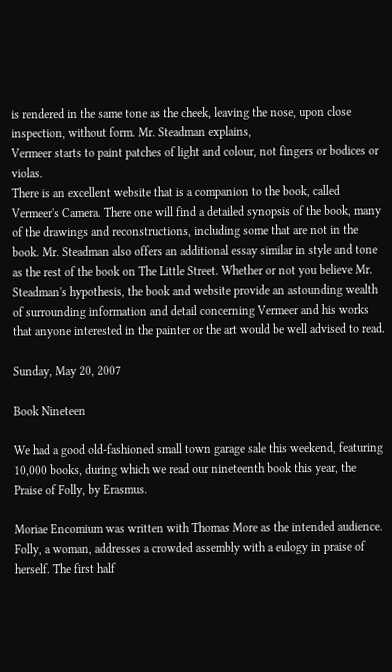is rendered in the same tone as the cheek, leaving the nose, upon close inspection, without form. Mr. Steadman explains,
Vermeer starts to paint patches of light and colour, not fingers or bodices or violas.
There is an excellent website that is a companion to the book, called Vermeer's Camera. There one will find a detailed synopsis of the book, many of the drawings and reconstructions, including some that are not in the book. Mr. Steadman also offers an additional essay similar in style and tone as the rest of the book on The Little Street. Whether or not you believe Mr. Steadman's hypothesis, the book and website provide an astounding wealth of surrounding information and detail concerning Vermeer and his works that anyone interested in the painter or the art would be well advised to read.

Sunday, May 20, 2007

Book Nineteen

We had a good old-fashioned small town garage sale this weekend, featuring 10,000 books, during which we read our nineteenth book this year, the Praise of Folly, by Erasmus.

Moriae Encomium was written with Thomas More as the intended audience. Folly, a woman, addresses a crowded assembly with a eulogy in praise of herself. The first half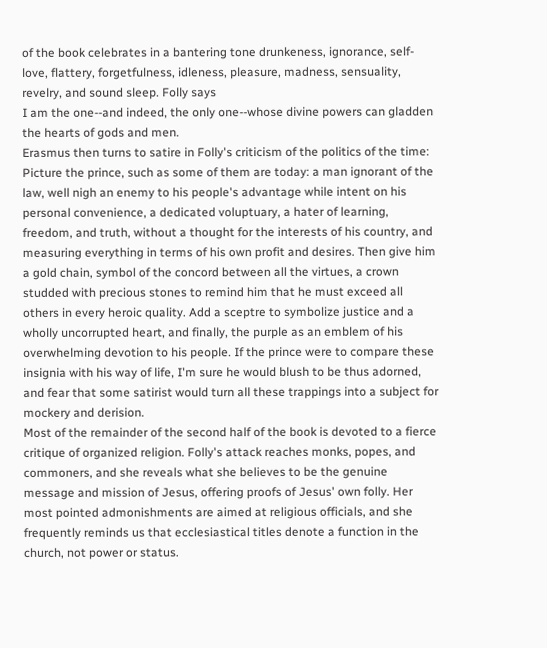of the book celebrates in a bantering tone drunkeness, ignorance, self-love, flattery, forgetfulness, idleness, pleasure, madness, sensuality, revelry, and sound sleep. Folly says
I am the one--and indeed, the only one--whose divine powers can gladden the hearts of gods and men.
Erasmus then turns to satire in Folly's criticism of the politics of the time:
Picture the prince, such as some of them are today: a man ignorant of the law, well nigh an enemy to his people's advantage while intent on his personal convenience, a dedicated voluptuary, a hater of learning, freedom, and truth, without a thought for the interests of his country, and measuring everything in terms of his own profit and desires. Then give him a gold chain, symbol of the concord between all the virtues, a crown studded with precious stones to remind him that he must exceed all others in every heroic quality. Add a sceptre to symbolize justice and a wholly uncorrupted heart, and finally, the purple as an emblem of his overwhelming devotion to his people. If the prince were to compare these insignia with his way of life, I'm sure he would blush to be thus adorned, and fear that some satirist would turn all these trappings into a subject for mockery and derision.
Most of the remainder of the second half of the book is devoted to a fierce critique of organized religion. Folly's attack reaches monks, popes, and commoners, and she reveals what she believes to be the genuine message and mission of Jesus, offering proofs of Jesus' own folly. Her most pointed admonishments are aimed at religious officials, and she frequently reminds us that ecclesiastical titles denote a function in the church, not power or status.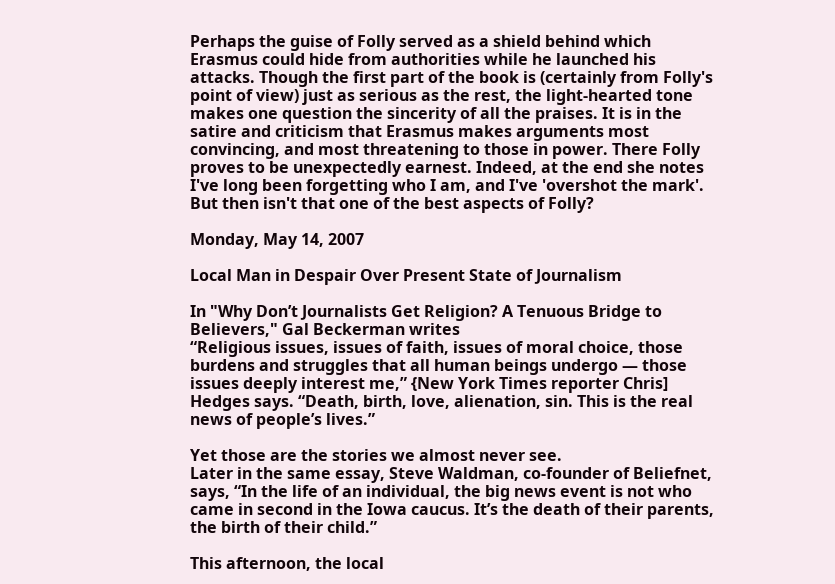Perhaps the guise of Folly served as a shield behind which Erasmus could hide from authorities while he launched his attacks. Though the first part of the book is (certainly from Folly's point of view) just as serious as the rest, the light-hearted tone makes one question the sincerity of all the praises. It is in the satire and criticism that Erasmus makes arguments most convincing, and most threatening to those in power. There Folly proves to be unexpectedly earnest. Indeed, at the end she notes
I've long been forgetting who I am, and I've 'overshot the mark'.
But then isn't that one of the best aspects of Folly?

Monday, May 14, 2007

Local Man in Despair Over Present State of Journalism

In "Why Don’t Journalists Get Religion? A Tenuous Bridge to Believers," Gal Beckerman writes
“Religious issues, issues of faith, issues of moral choice, those burdens and struggles that all human beings undergo — those issues deeply interest me,” {New York Times reporter Chris] Hedges says. “Death, birth, love, alienation, sin. This is the real news of people’s lives.”

Yet those are the stories we almost never see.
Later in the same essay, Steve Waldman, co-founder of Beliefnet, says, “In the life of an individual, the big news event is not who came in second in the Iowa caucus. It’s the death of their parents, the birth of their child.”

This afternoon, the local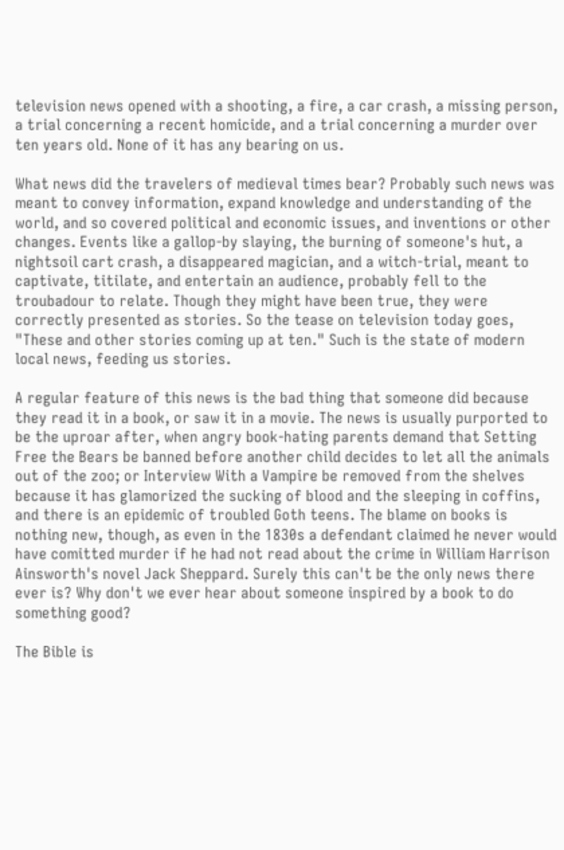television news opened with a shooting, a fire, a car crash, a missing person, a trial concerning a recent homicide, and a trial concerning a murder over ten years old. None of it has any bearing on us.

What news did the travelers of medieval times bear? Probably such news was meant to convey information, expand knowledge and understanding of the world, and so covered political and economic issues, and inventions or other changes. Events like a gallop-by slaying, the burning of someone's hut, a nightsoil cart crash, a disappeared magician, and a witch-trial, meant to captivate, titilate, and entertain an audience, probably fell to the troubadour to relate. Though they might have been true, they were correctly presented as stories. So the tease on television today goes, "These and other stories coming up at ten." Such is the state of modern local news, feeding us stories.

A regular feature of this news is the bad thing that someone did because they read it in a book, or saw it in a movie. The news is usually purported to be the uproar after, when angry book-hating parents demand that Setting Free the Bears be banned before another child decides to let all the animals out of the zoo; or Interview With a Vampire be removed from the shelves because it has glamorized the sucking of blood and the sleeping in coffins, and there is an epidemic of troubled Goth teens. The blame on books is nothing new, though, as even in the 1830s a defendant claimed he never would have comitted murder if he had not read about the crime in William Harrison Ainsworth's novel Jack Sheppard. Surely this can't be the only news there ever is? Why don't we ever hear about someone inspired by a book to do something good?

The Bible is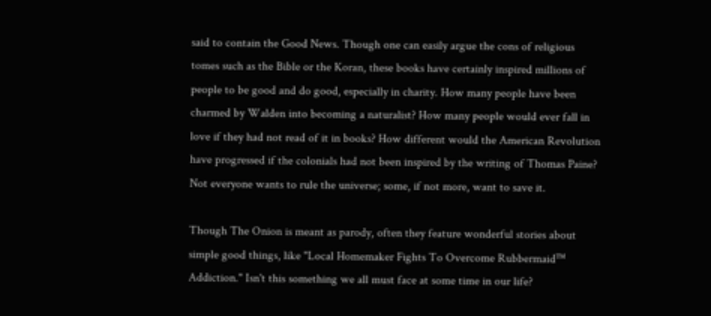said to contain the Good News. Though one can easily argue the cons of religious tomes such as the Bible or the Koran, these books have certainly inspired millions of people to be good and do good, especially in charity. How many people have been charmed by Walden into becoming a naturalist? How many people would ever fall in love if they had not read of it in books? How different would the American Revolution have progressed if the colonials had not been inspired by the writing of Thomas Paine? Not everyone wants to rule the universe; some, if not more, want to save it.

Though The Onion is meant as parody, often they feature wonderful stories about simple good things, like "Local Homemaker Fights To Overcome Rubbermaid™ Addiction." Isn't this something we all must face at some time in our life?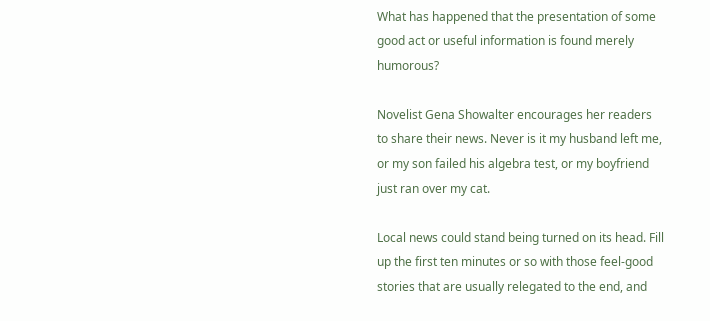What has happened that the presentation of some good act or useful information is found merely humorous?

Novelist Gena Showalter encourages her readers to share their news. Never is it my husband left me, or my son failed his algebra test, or my boyfriend just ran over my cat.

Local news could stand being turned on its head. Fill up the first ten minutes or so with those feel-good stories that are usually relegated to the end, and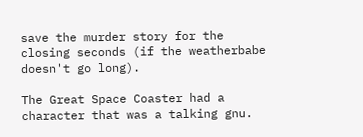save the murder story for the closing seconds (if the weatherbabe doesn't go long).

The Great Space Coaster had a character that was a talking gnu.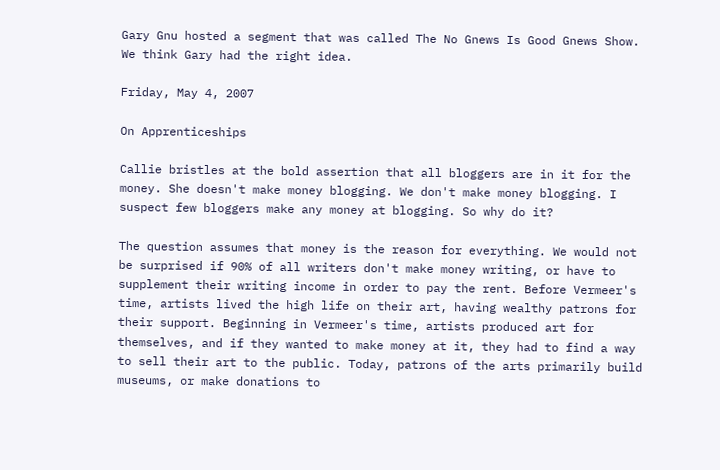Gary Gnu hosted a segment that was called The No Gnews Is Good Gnews Show. We think Gary had the right idea.

Friday, May 4, 2007

On Apprenticeships

Callie bristles at the bold assertion that all bloggers are in it for the money. She doesn't make money blogging. We don't make money blogging. I suspect few bloggers make any money at blogging. So why do it?

The question assumes that money is the reason for everything. We would not be surprised if 90% of all writers don't make money writing, or have to supplement their writing income in order to pay the rent. Before Vermeer's time, artists lived the high life on their art, having wealthy patrons for their support. Beginning in Vermeer's time, artists produced art for themselves, and if they wanted to make money at it, they had to find a way to sell their art to the public. Today, patrons of the arts primarily build museums, or make donations to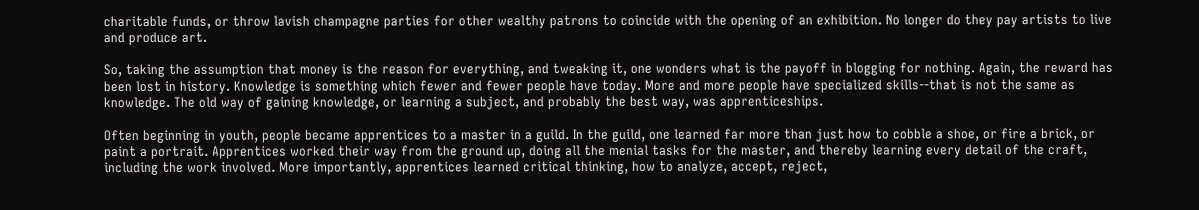charitable funds, or throw lavish champagne parties for other wealthy patrons to coincide with the opening of an exhibition. No longer do they pay artists to live and produce art.

So, taking the assumption that money is the reason for everything, and tweaking it, one wonders what is the payoff in blogging for nothing. Again, the reward has been lost in history. Knowledge is something which fewer and fewer people have today. More and more people have specialized skills--that is not the same as knowledge. The old way of gaining knowledge, or learning a subject, and probably the best way, was apprenticeships.

Often beginning in youth, people became apprentices to a master in a guild. In the guild, one learned far more than just how to cobble a shoe, or fire a brick, or paint a portrait. Apprentices worked their way from the ground up, doing all the menial tasks for the master, and thereby learning every detail of the craft, including the work involved. More importantly, apprentices learned critical thinking, how to analyze, accept, reject,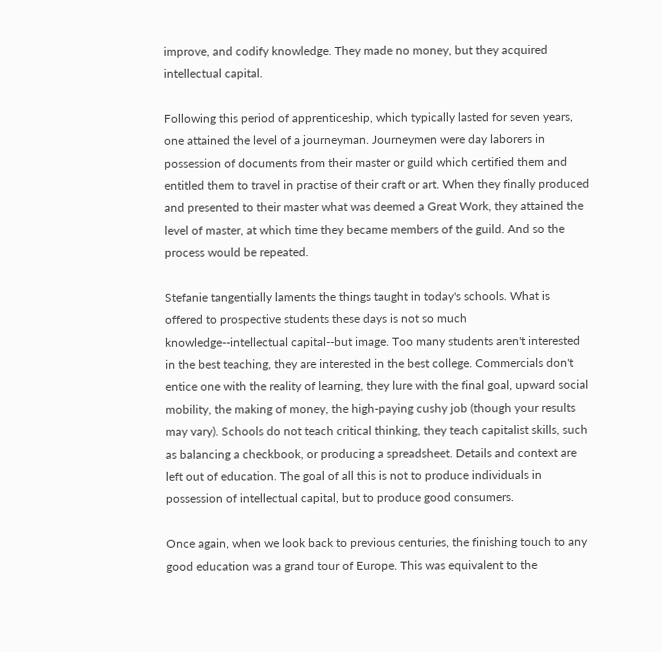improve, and codify knowledge. They made no money, but they acquired intellectual capital.

Following this period of apprenticeship, which typically lasted for seven years, one attained the level of a journeyman. Journeymen were day laborers in possession of documents from their master or guild which certified them and entitled them to travel in practise of their craft or art. When they finally produced and presented to their master what was deemed a Great Work, they attained the level of master, at which time they became members of the guild. And so the process would be repeated.

Stefanie tangentially laments the things taught in today's schools. What is offered to prospective students these days is not so much knowledge--intellectual capital--but image. Too many students aren't interested in the best teaching, they are interested in the best college. Commercials don't entice one with the reality of learning, they lure with the final goal, upward social mobility, the making of money, the high-paying cushy job (though your results may vary). Schools do not teach critical thinking, they teach capitalist skills, such as balancing a checkbook, or producing a spreadsheet. Details and context are left out of education. The goal of all this is not to produce individuals in possession of intellectual capital, but to produce good consumers.

Once again, when we look back to previous centuries, the finishing touch to any good education was a grand tour of Europe. This was equivalent to the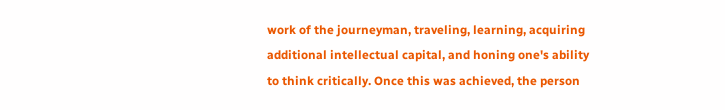work of the journeyman, traveling, learning, acquiring additional intellectual capital, and honing one's ability to think critically. Once this was achieved, the person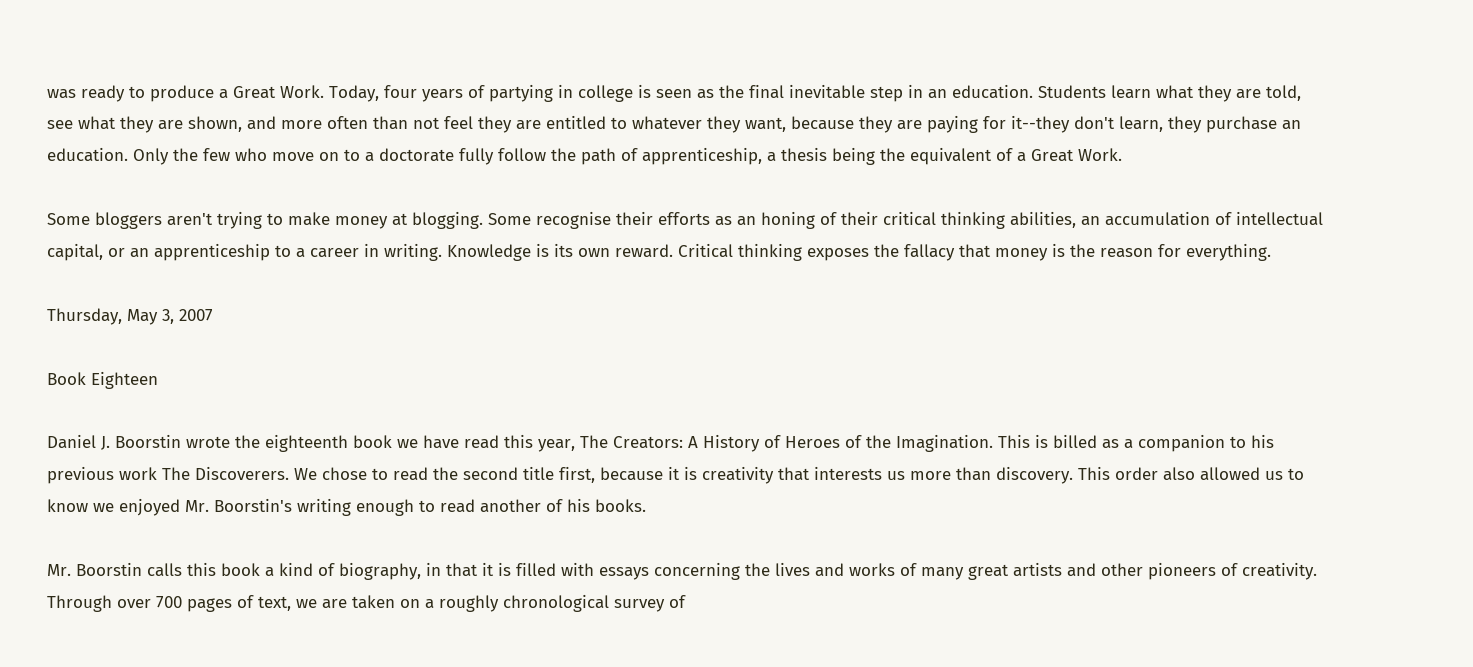was ready to produce a Great Work. Today, four years of partying in college is seen as the final inevitable step in an education. Students learn what they are told, see what they are shown, and more often than not feel they are entitled to whatever they want, because they are paying for it--they don't learn, they purchase an education. Only the few who move on to a doctorate fully follow the path of apprenticeship, a thesis being the equivalent of a Great Work.

Some bloggers aren't trying to make money at blogging. Some recognise their efforts as an honing of their critical thinking abilities, an accumulation of intellectual capital, or an apprenticeship to a career in writing. Knowledge is its own reward. Critical thinking exposes the fallacy that money is the reason for everything.

Thursday, May 3, 2007

Book Eighteen

Daniel J. Boorstin wrote the eighteenth book we have read this year, The Creators: A History of Heroes of the Imagination. This is billed as a companion to his previous work The Discoverers. We chose to read the second title first, because it is creativity that interests us more than discovery. This order also allowed us to know we enjoyed Mr. Boorstin's writing enough to read another of his books.

Mr. Boorstin calls this book a kind of biography, in that it is filled with essays concerning the lives and works of many great artists and other pioneers of creativity. Through over 700 pages of text, we are taken on a roughly chronological survey of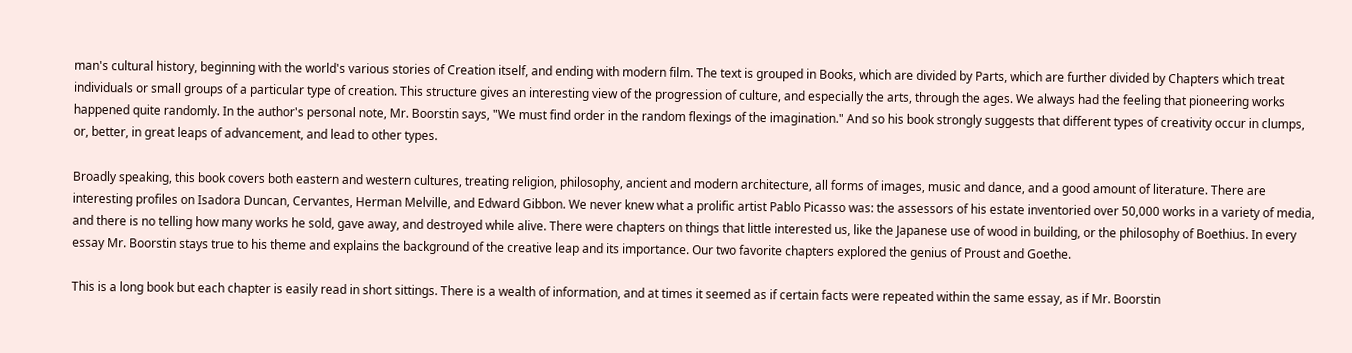man's cultural history, beginning with the world's various stories of Creation itself, and ending with modern film. The text is grouped in Books, which are divided by Parts, which are further divided by Chapters which treat individuals or small groups of a particular type of creation. This structure gives an interesting view of the progression of culture, and especially the arts, through the ages. We always had the feeling that pioneering works happened quite randomly. In the author's personal note, Mr. Boorstin says, "We must find order in the random flexings of the imagination." And so his book strongly suggests that different types of creativity occur in clumps, or, better, in great leaps of advancement, and lead to other types.

Broadly speaking, this book covers both eastern and western cultures, treating religion, philosophy, ancient and modern architecture, all forms of images, music and dance, and a good amount of literature. There are interesting profiles on Isadora Duncan, Cervantes, Herman Melville, and Edward Gibbon. We never knew what a prolific artist Pablo Picasso was: the assessors of his estate inventoried over 50,000 works in a variety of media, and there is no telling how many works he sold, gave away, and destroyed while alive. There were chapters on things that little interested us, like the Japanese use of wood in building, or the philosophy of Boethius. In every essay Mr. Boorstin stays true to his theme and explains the background of the creative leap and its importance. Our two favorite chapters explored the genius of Proust and Goethe.

This is a long book but each chapter is easily read in short sittings. There is a wealth of information, and at times it seemed as if certain facts were repeated within the same essay, as if Mr. Boorstin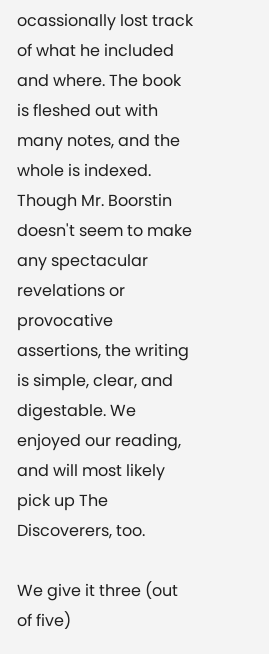ocassionally lost track of what he included and where. The book is fleshed out with many notes, and the whole is indexed. Though Mr. Boorstin doesn't seem to make any spectacular revelations or provocative assertions, the writing is simple, clear, and digestable. We enjoyed our reading, and will most likely pick up The Discoverers, too.

We give it three (out of five)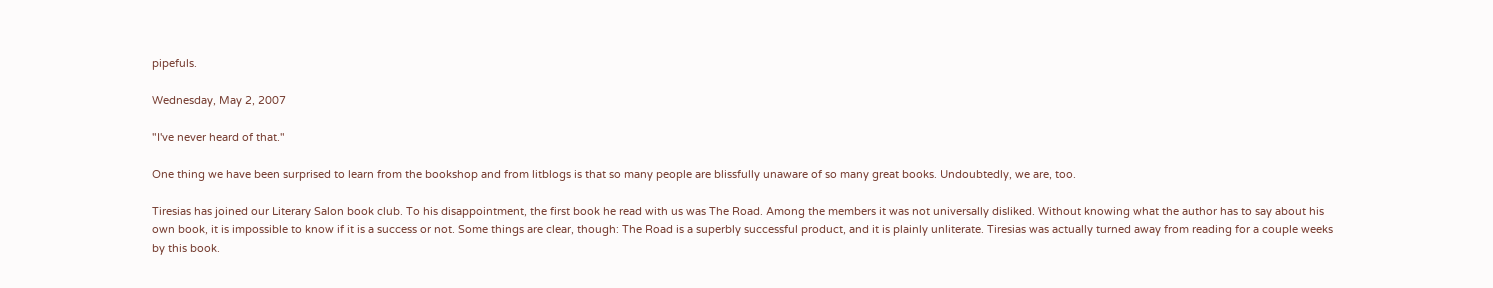pipefuls.

Wednesday, May 2, 2007

"I've never heard of that."

One thing we have been surprised to learn from the bookshop and from litblogs is that so many people are blissfully unaware of so many great books. Undoubtedly, we are, too.

Tiresias has joined our Literary Salon book club. To his disappointment, the first book he read with us was The Road. Among the members it was not universally disliked. Without knowing what the author has to say about his own book, it is impossible to know if it is a success or not. Some things are clear, though: The Road is a superbly successful product, and it is plainly unliterate. Tiresias was actually turned away from reading for a couple weeks by this book.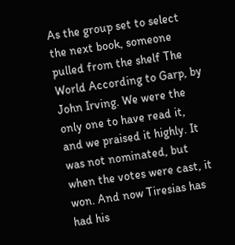As the group set to select the next book, someone pulled from the shelf The World According to Garp, by John Irving. We were the only one to have read it, and we praised it highly. It was not nominated, but when the votes were cast, it won. And now Tiresias has had his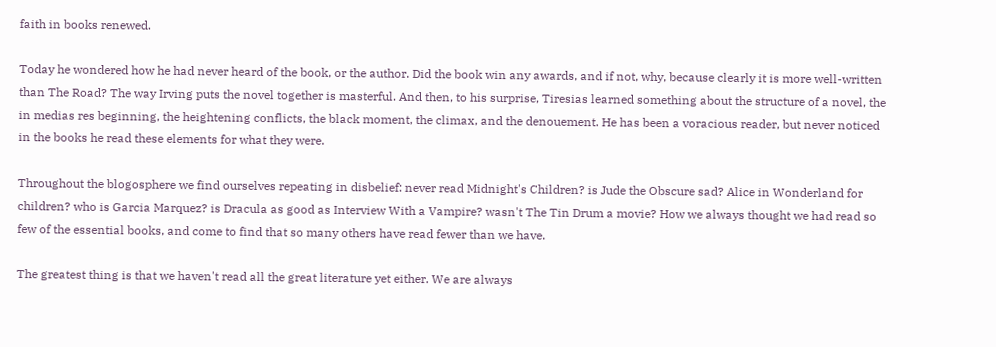faith in books renewed.

Today he wondered how he had never heard of the book, or the author. Did the book win any awards, and if not, why, because clearly it is more well-written than The Road? The way Irving puts the novel together is masterful. And then, to his surprise, Tiresias learned something about the structure of a novel, the in medias res beginning, the heightening conflicts, the black moment, the climax, and the denouement. He has been a voracious reader, but never noticed in the books he read these elements for what they were.

Throughout the blogosphere we find ourselves repeating in disbelief: never read Midnight's Children? is Jude the Obscure sad? Alice in Wonderland for children? who is Garcia Marquez? is Dracula as good as Interview With a Vampire? wasn't The Tin Drum a movie? How we always thought we had read so few of the essential books, and come to find that so many others have read fewer than we have.

The greatest thing is that we haven't read all the great literature yet either. We are always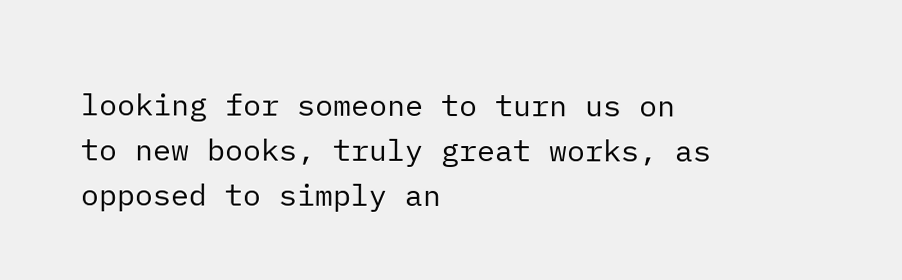looking for someone to turn us on to new books, truly great works, as opposed to simply an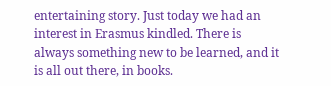entertaining story. Just today we had an interest in Erasmus kindled. There is always something new to be learned, and it is all out there, in books.